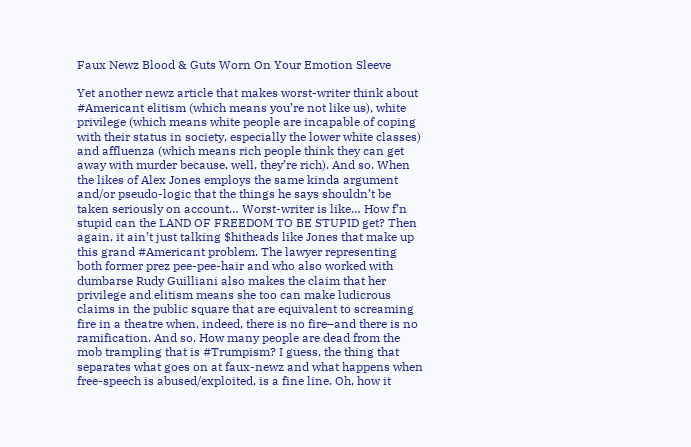Faux Newz Blood & Guts Worn On Your Emotion Sleeve

Yet another newz article that makes worst-writer think about #Americant elitism (which means you’re not like us), white privilege (which means white people are incapable of coping with their status in society, especially the lower white classes) and affluenza (which means rich people think they can get away with murder because, well, they’re rich). And so. When the likes of Alex Jones employs the same kinda argument and/or pseudo-logic that the things he says shouldn’t be taken seriously on account… Worst-writer is like… How f’n stupid can the LAND OF FREEDOM TO BE STUPID get? Then again, it ain’t just talking $hitheads like Jones that make up this grand #Americant problem. The lawyer representing both former prez pee-pee-hair and who also worked with dumbarse Rudy Guilliani also makes the claim that her privilege and elitism means she too can make ludicrous claims in the public square that are equivalent to screaming fire in a theatre when, indeed, there is no fire–and there is no ramification. And so. How many people are dead from the mob trampling that is #Trumpism? I guess, the thing that separates what goes on at faux-newz and what happens when free-speech is abused/exploited, is a fine line. Oh, how it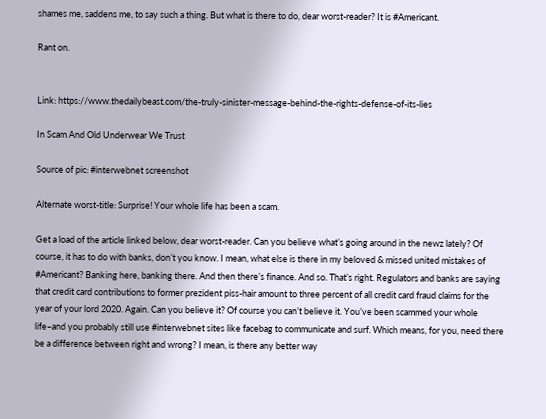shames me, saddens me, to say such a thing. But what is there to do, dear worst-reader? It is #Americant.

Rant on.


Link: https://www.thedailybeast.com/the-truly-sinister-message-behind-the-rights-defense-of-its-lies

In Scam And Old Underwear We Trust

Source of pic: #interwebnet screenshot

Alternate worst-title: Surprise! Your whole life has been a scam.

Get a load of the article linked below, dear worst-reader. Can you believe what’s going around in the newz lately? Of course, it has to do with banks, don’t you know. I mean, what else is there in my beloved & missed united mistakes of #Americant? Banking here, banking there. And then there’s finance. And so. That’s right. Regulators and banks are saying that credit card contributions to former prezident piss-hair amount to three percent of all credit card fraud claims for the year of your lord 2020. Again. Can you believe it? Of course you can’t believe it. You’ve been scammed your whole life–and you probably still use #interwebnet sites like facebag to communicate and surf. Which means, for you, need there be a difference between right and wrong? I mean, is there any better way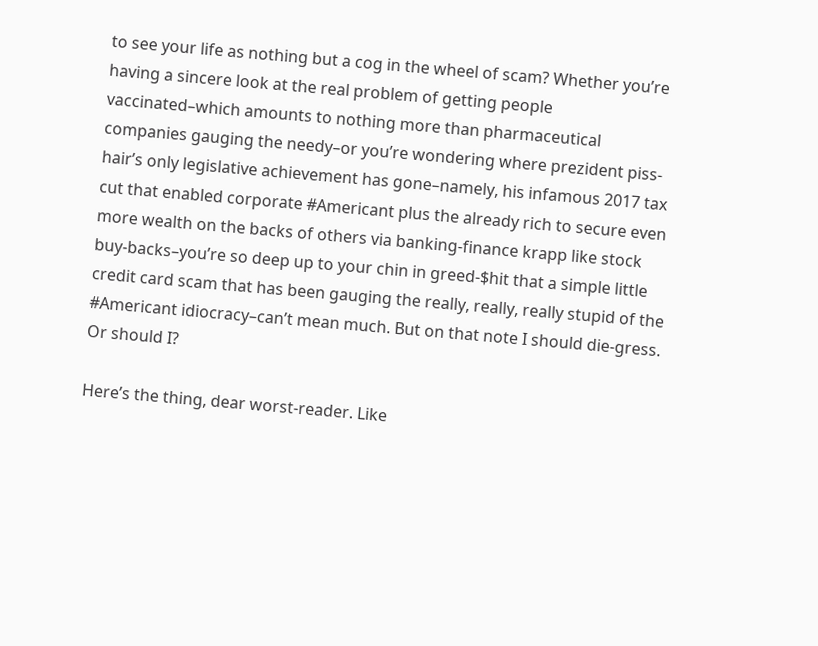to see your life as nothing but a cog in the wheel of scam? Whether you’re having a sincere look at the real problem of getting people vaccinated–which amounts to nothing more than pharmaceutical companies gauging the needy–or you’re wondering where prezident piss-hair’s only legislative achievement has gone–namely, his infamous 2017 tax cut that enabled corporate #Americant plus the already rich to secure even more wealth on the backs of others via banking-finance krapp like stock buy-backs–you’re so deep up to your chin in greed-$hit that a simple little credit card scam that has been gauging the really, really, really stupid of the #Americant idiocracy–can’t mean much. But on that note I should die-gress. Or should I?

Here’s the thing, dear worst-reader. Like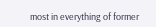most in everything of former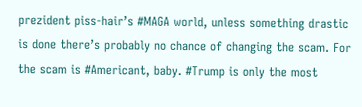prezident piss-hair’s #MAGA world, unless something drastic is done there’s probably no chance of changing the scam. For the scam is #Americant, baby. #Trump is only the most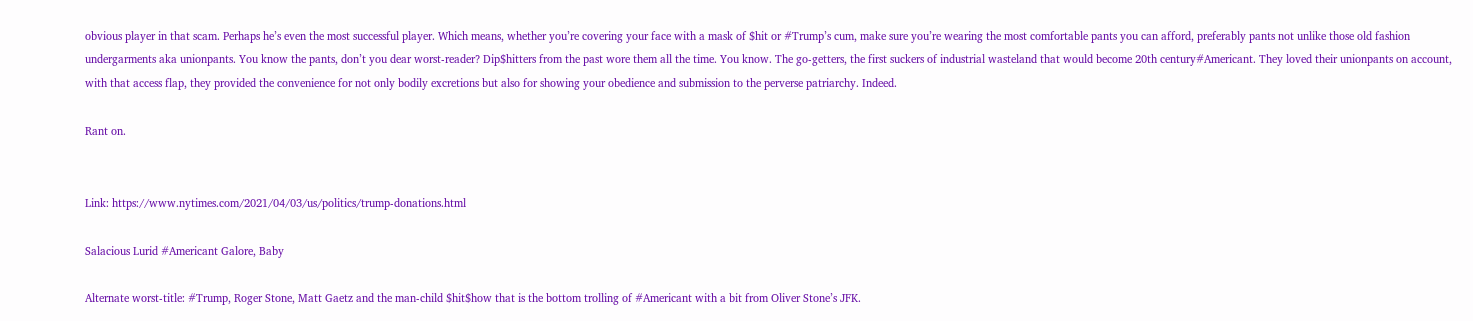obvious player in that scam. Perhaps he’s even the most successful player. Which means, whether you’re covering your face with a mask of $hit or #Trump’s cum, make sure you’re wearing the most comfortable pants you can afford, preferably pants not unlike those old fashion undergarments aka unionpants. You know the pants, don’t you dear worst-reader? Dip$hitters from the past wore them all the time. You know. The go-getters, the first suckers of industrial wasteland that would become 20th century#Americant. They loved their unionpants on account, with that access flap, they provided the convenience for not only bodily excretions but also for showing your obedience and submission to the perverse patriarchy. Indeed.

Rant on.


Link: https://www.nytimes.com/2021/04/03/us/politics/trump-donations.html

Salacious Lurid #Americant Galore, Baby

Alternate worst-title: #Trump, Roger Stone, Matt Gaetz and the man-child $hit$how that is the bottom trolling of #Americant with a bit from Oliver Stone’s JFK.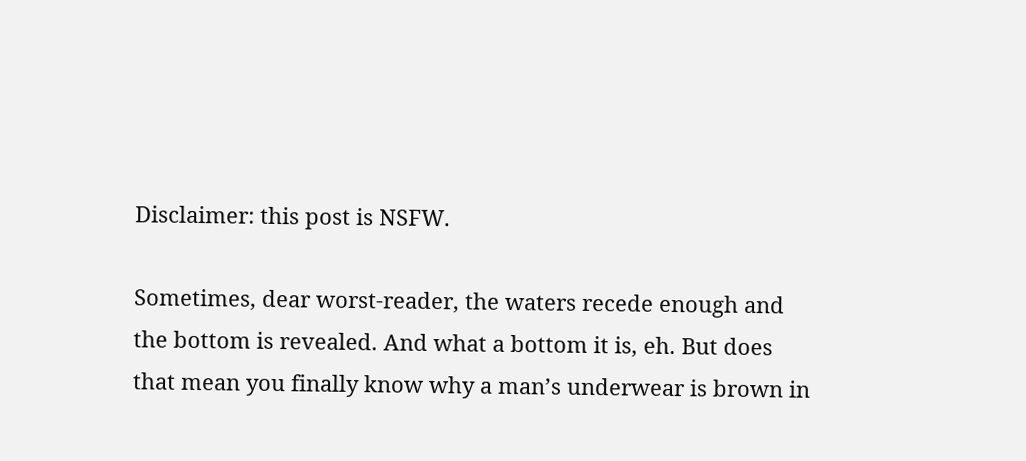Disclaimer: this post is NSFW.

Sometimes, dear worst-reader, the waters recede enough and the bottom is revealed. And what a bottom it is, eh. But does that mean you finally know why a man’s underwear is brown in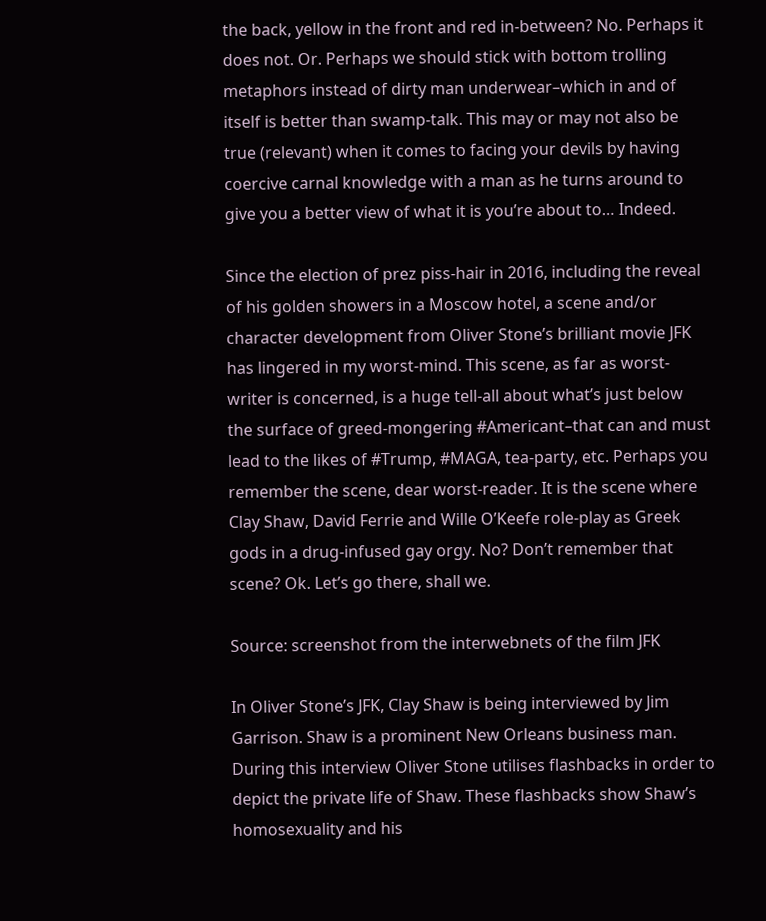the back, yellow in the front and red in-between? No. Perhaps it does not. Or. Perhaps we should stick with bottom trolling metaphors instead of dirty man underwear–which in and of itself is better than swamp-talk. This may or may not also be true (relevant) when it comes to facing your devils by having coercive carnal knowledge with a man as he turns around to give you a better view of what it is you’re about to… Indeed.

Since the election of prez piss-hair in 2016, including the reveal of his golden showers in a Moscow hotel, a scene and/or character development from Oliver Stone’s brilliant movie JFK has lingered in my worst-mind. This scene, as far as worst-writer is concerned, is a huge tell-all about what’s just below the surface of greed-mongering #Americant–that can and must lead to the likes of #Trump, #MAGA, tea-party, etc. Perhaps you remember the scene, dear worst-reader. It is the scene where Clay Shaw, David Ferrie and Wille O’Keefe role-play as Greek gods in a drug-infused gay orgy. No? Don’t remember that scene? Ok. Let’s go there, shall we.

Source: screenshot from the interwebnets of the film JFK

In Oliver Stone’s JFK, Clay Shaw is being interviewed by Jim Garrison. Shaw is a prominent New Orleans business man. During this interview Oliver Stone utilises flashbacks in order to depict the private life of Shaw. These flashbacks show Shaw’s homosexuality and his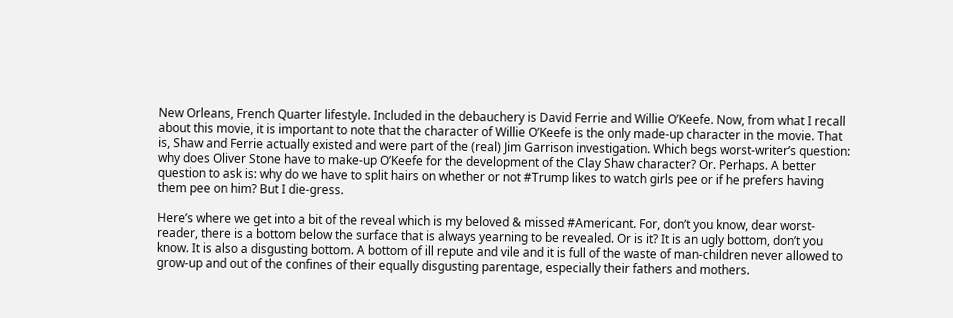New Orleans, French Quarter lifestyle. Included in the debauchery is David Ferrie and Willie O’Keefe. Now, from what I recall about this movie, it is important to note that the character of Willie O’Keefe is the only made-up character in the movie. That is, Shaw and Ferrie actually existed and were part of the (real) Jim Garrison investigation. Which begs worst-writer’s question: why does Oliver Stone have to make-up O’Keefe for the development of the Clay Shaw character? Or. Perhaps. A better question to ask is: why do we have to split hairs on whether or not #Trump likes to watch girls pee or if he prefers having them pee on him? But I die-gress.

Here’s where we get into a bit of the reveal which is my beloved & missed #Americant. For, don’t you know, dear worst-reader, there is a bottom below the surface that is always yearning to be revealed. Or is it? It is an ugly bottom, don’t you know. It is also a disgusting bottom. A bottom of ill repute and vile and it is full of the waste of man-children never allowed to grow-up and out of the confines of their equally disgusting parentage, especially their fathers and mothers.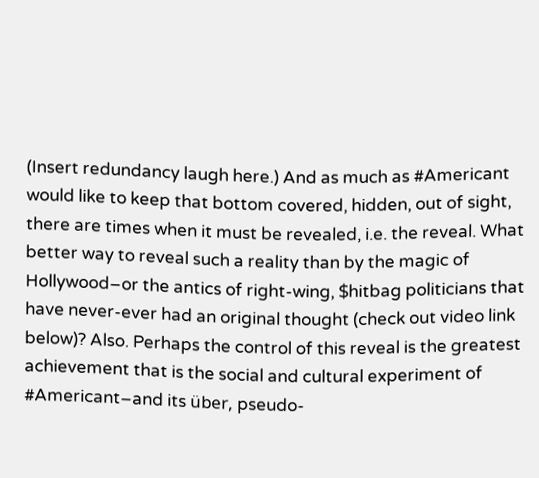(Insert redundancy laugh here.) And as much as #Americant would like to keep that bottom covered, hidden, out of sight, there are times when it must be revealed, i.e. the reveal. What better way to reveal such a reality than by the magic of Hollywood–or the antics of right-wing, $hitbag politicians that have never-ever had an original thought (check out video link below)? Also. Perhaps the control of this reveal is the greatest achievement that is the social and cultural experiment of #Americant–and its über, pseudo-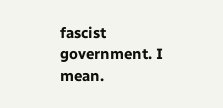fascist government. I mean.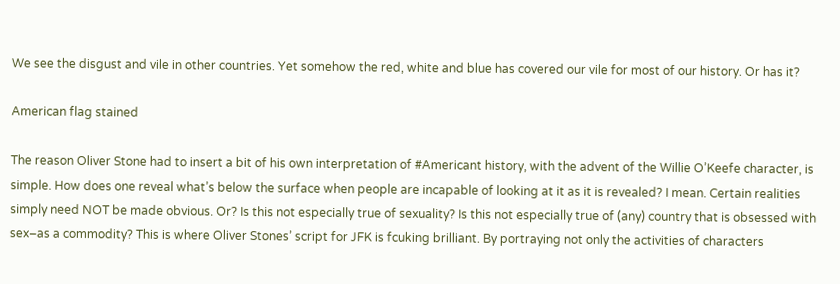We see the disgust and vile in other countries. Yet somehow the red, white and blue has covered our vile for most of our history. Or has it?

American flag stained

The reason Oliver Stone had to insert a bit of his own interpretation of #Americant history, with the advent of the Willie O’Keefe character, is simple. How does one reveal what’s below the surface when people are incapable of looking at it as it is revealed? I mean. Certain realities simply need NOT be made obvious. Or? Is this not especially true of sexuality? Is this not especially true of (any) country that is obsessed with sex–as a commodity? This is where Oliver Stones’ script for JFK is fcuking brilliant. By portraying not only the activities of characters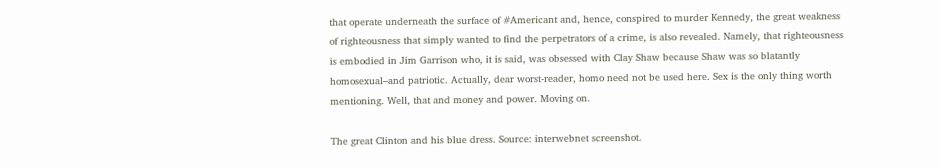that operate underneath the surface of #Americant and, hence, conspired to murder Kennedy, the great weakness of righteousness that simply wanted to find the perpetrators of a crime, is also revealed. Namely, that righteousness is embodied in Jim Garrison who, it is said, was obsessed with Clay Shaw because Shaw was so blatantly homosexual–and patriotic. Actually, dear worst-reader, homo need not be used here. Sex is the only thing worth mentioning. Well, that and money and power. Moving on.

The great Clinton and his blue dress. Source: interwebnet screenshot.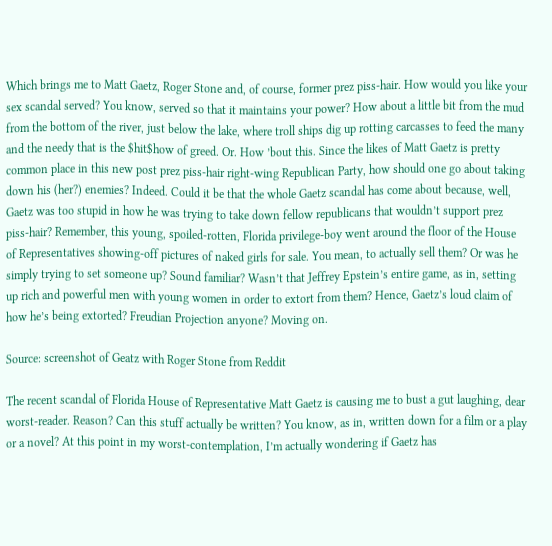Which brings me to Matt Gaetz, Roger Stone and, of course, former prez piss-hair. How would you like your sex scandal served? You know, served so that it maintains your power? How about a little bit from the mud from the bottom of the river, just below the lake, where troll ships dig up rotting carcasses to feed the many and the needy that is the $hit$how of greed. Or. How ’bout this. Since the likes of Matt Gaetz is pretty common place in this new post prez piss-hair right-wing Republican Party, how should one go about taking down his (her?) enemies? Indeed. Could it be that the whole Gaetz scandal has come about because, well, Gaetz was too stupid in how he was trying to take down fellow republicans that wouldn’t support prez piss-hair? Remember, this young, spoiled-rotten, Florida privilege-boy went around the floor of the House of Representatives showing-off pictures of naked girls for sale. You mean, to actually sell them? Or was he simply trying to set someone up? Sound familiar? Wasn’t that Jeffrey Epstein’s entire game, as in, setting up rich and powerful men with young women in order to extort from them? Hence, Gaetz’s loud claim of how he’s being extorted? Freudian Projection anyone? Moving on.

Source: screenshot of Geatz with Roger Stone from Reddit

The recent scandal of Florida House of Representative Matt Gaetz is causing me to bust a gut laughing, dear worst-reader. Reason? Can this stuff actually be written? You know, as in, written down for a film or a play or a novel? At this point in my worst-contemplation, I’m actually wondering if Gaetz has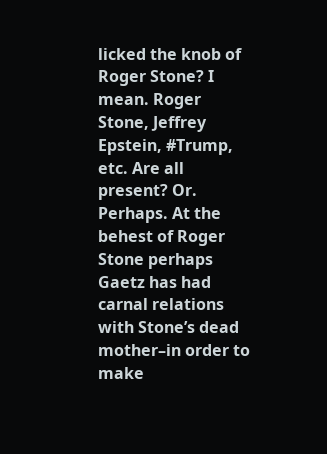licked the knob of Roger Stone? I mean. Roger Stone, Jeffrey Epstein, #Trump, etc. Are all present? Or. Perhaps. At the behest of Roger Stone perhaps Gaetz has had carnal relations with Stone’s dead mother–in order to make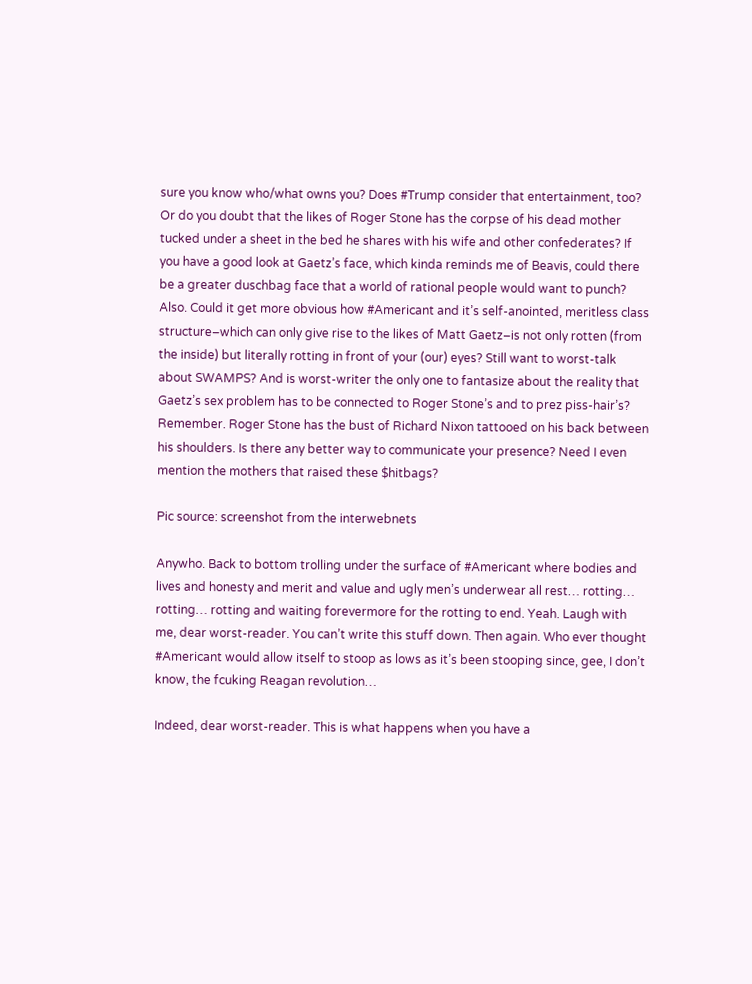sure you know who/what owns you? Does #Trump consider that entertainment, too? Or do you doubt that the likes of Roger Stone has the corpse of his dead mother tucked under a sheet in the bed he shares with his wife and other confederates? If you have a good look at Gaetz’s face, which kinda reminds me of Beavis, could there be a greater duschbag face that a world of rational people would want to punch? Also. Could it get more obvious how #Americant and it’s self-anointed, meritless class structure–which can only give rise to the likes of Matt Gaetz–is not only rotten (from the inside) but literally rotting in front of your (our) eyes? Still want to worst-talk about SWAMPS? And is worst-writer the only one to fantasize about the reality that Gaetz’s sex problem has to be connected to Roger Stone’s and to prez piss-hair’s? Remember. Roger Stone has the bust of Richard Nixon tattooed on his back between his shoulders. Is there any better way to communicate your presence? Need I even mention the mothers that raised these $hitbags?

Pic source: screenshot from the interwebnets

Anywho. Back to bottom trolling under the surface of #Americant where bodies and lives and honesty and merit and value and ugly men’s underwear all rest… rotting… rotting… rotting and waiting forevermore for the rotting to end. Yeah. Laugh with me, dear worst-reader. You can’t write this stuff down. Then again. Who ever thought #Americant would allow itself to stoop as lows as it’s been stooping since, gee, I don’t know, the fcuking Reagan revolution…

Indeed, dear worst-reader. This is what happens when you have a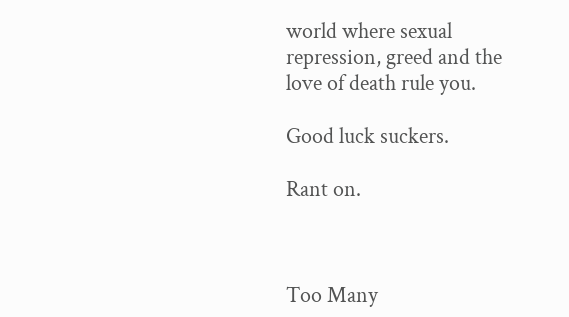world where sexual repression, greed and the love of death rule you.

Good luck suckers.

Rant on.



Too Many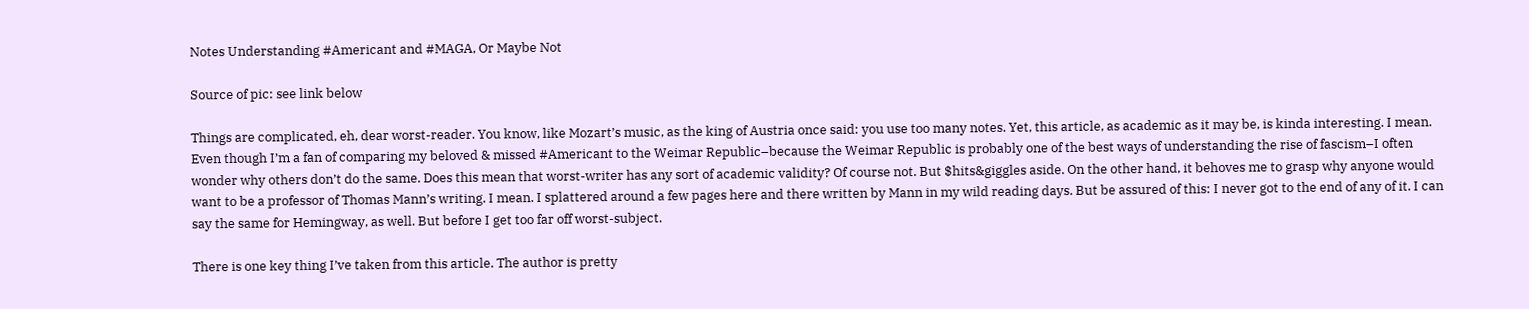Notes Understanding #Americant and #MAGA, Or Maybe Not

Source of pic: see link below

Things are complicated, eh, dear worst-reader. You know, like Mozart’s music, as the king of Austria once said: you use too many notes. Yet, this article, as academic as it may be, is kinda interesting. I mean. Even though I’m a fan of comparing my beloved & missed #Americant to the Weimar Republic–because the Weimar Republic is probably one of the best ways of understanding the rise of fascism–I often wonder why others don’t do the same. Does this mean that worst-writer has any sort of academic validity? Of course not. But $hits&giggles aside. On the other hand, it behoves me to grasp why anyone would want to be a professor of Thomas Mann’s writing. I mean. I splattered around a few pages here and there written by Mann in my wild reading days. But be assured of this: I never got to the end of any of it. I can say the same for Hemingway, as well. But before I get too far off worst-subject.

There is one key thing I’ve taken from this article. The author is pretty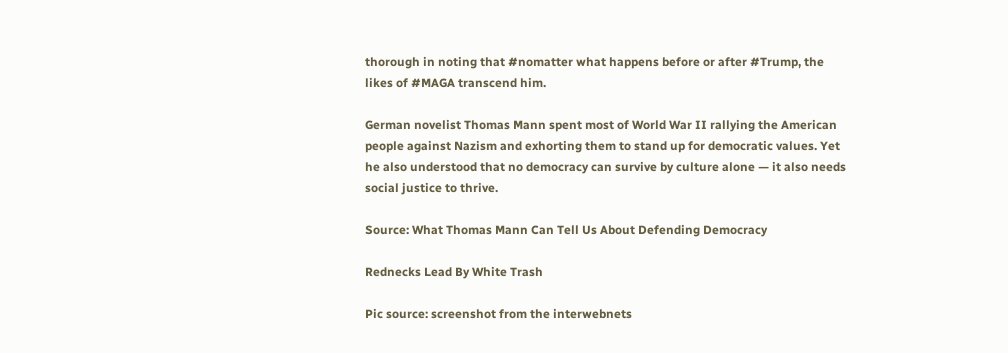thorough in noting that #nomatter what happens before or after #Trump, the likes of #MAGA transcend him.

German novelist Thomas Mann spent most of World War II rallying the American people against Nazism and exhorting them to stand up for democratic values. Yet he also understood that no democracy can survive by culture alone — it also needs social justice to thrive.

Source: What Thomas Mann Can Tell Us About Defending Democracy

Rednecks Lead By White Trash

Pic source: screenshot from the interwebnets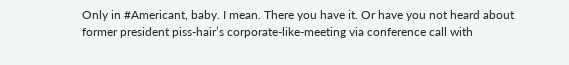Only in #Americant, baby. I mean. There you have it. Or have you not heard about former president piss-hair’s corporate-like-meeting via conference call with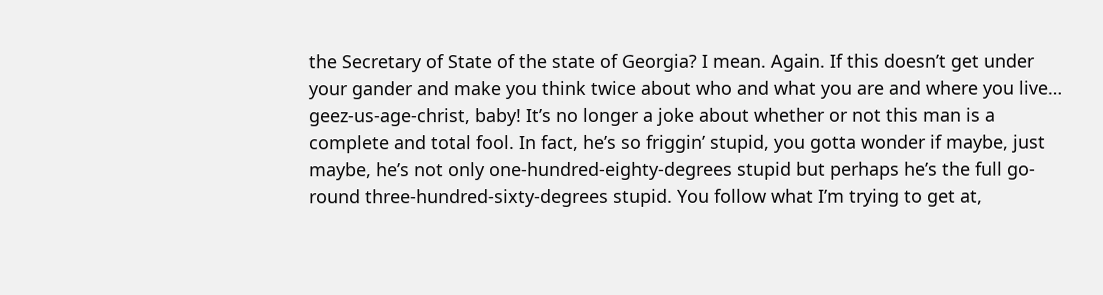the Secretary of State of the state of Georgia? I mean. Again. If this doesn’t get under your gander and make you think twice about who and what you are and where you live… geez-us-age-christ, baby! It’s no longer a joke about whether or not this man is a complete and total fool. In fact, he’s so friggin’ stupid, you gotta wonder if maybe, just maybe, he’s not only one-hundred-eighty-degrees stupid but perhaps he’s the full go-round three-hundred-sixty-degrees stupid. You follow what I’m trying to get at,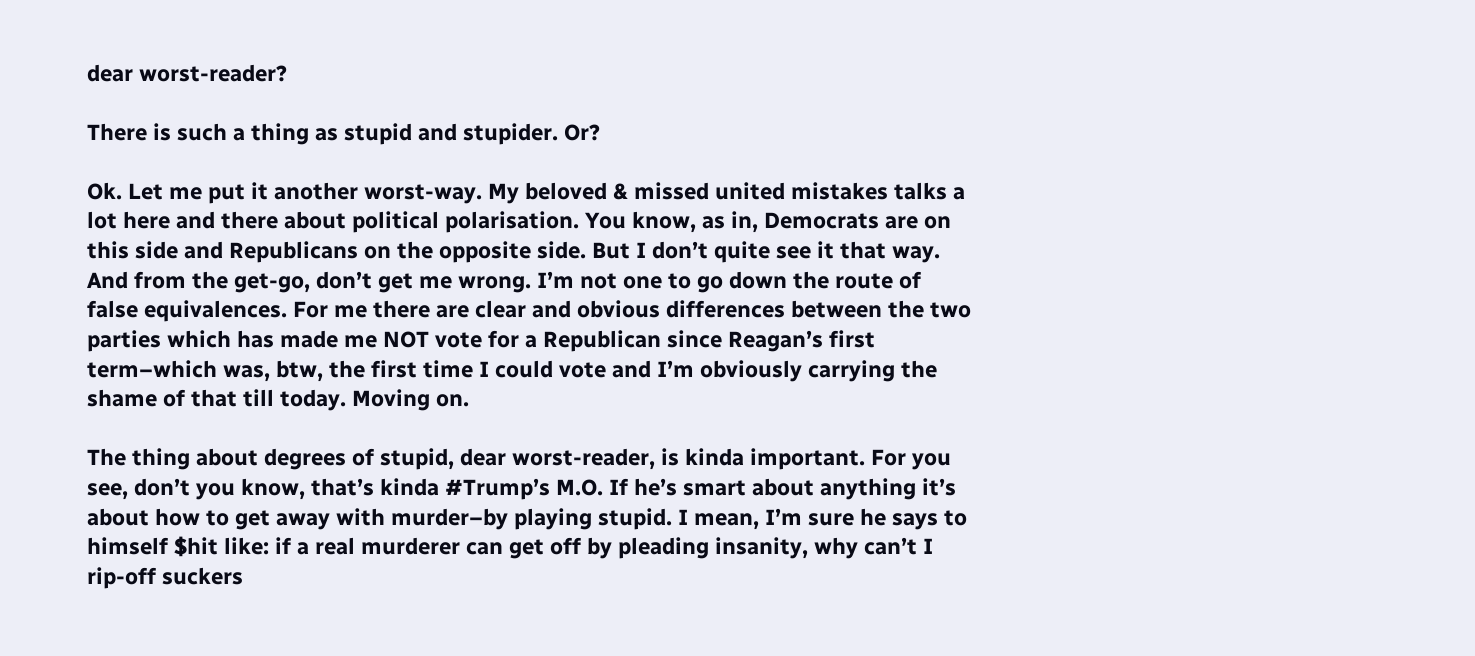dear worst-reader?

There is such a thing as stupid and stupider. Or?

Ok. Let me put it another worst-way. My beloved & missed united mistakes talks a lot here and there about political polarisation. You know, as in, Democrats are on this side and Republicans on the opposite side. But I don’t quite see it that way. And from the get-go, don’t get me wrong. I’m not one to go down the route of false equivalences. For me there are clear and obvious differences between the two parties which has made me NOT vote for a Republican since Reagan’s first term–which was, btw, the first time I could vote and I’m obviously carrying the shame of that till today. Moving on.

The thing about degrees of stupid, dear worst-reader, is kinda important. For you see, don’t you know, that’s kinda #Trump’s M.O. If he’s smart about anything it’s about how to get away with murder–by playing stupid. I mean, I’m sure he says to himself $hit like: if a real murderer can get off by pleading insanity, why can’t I rip-off suckers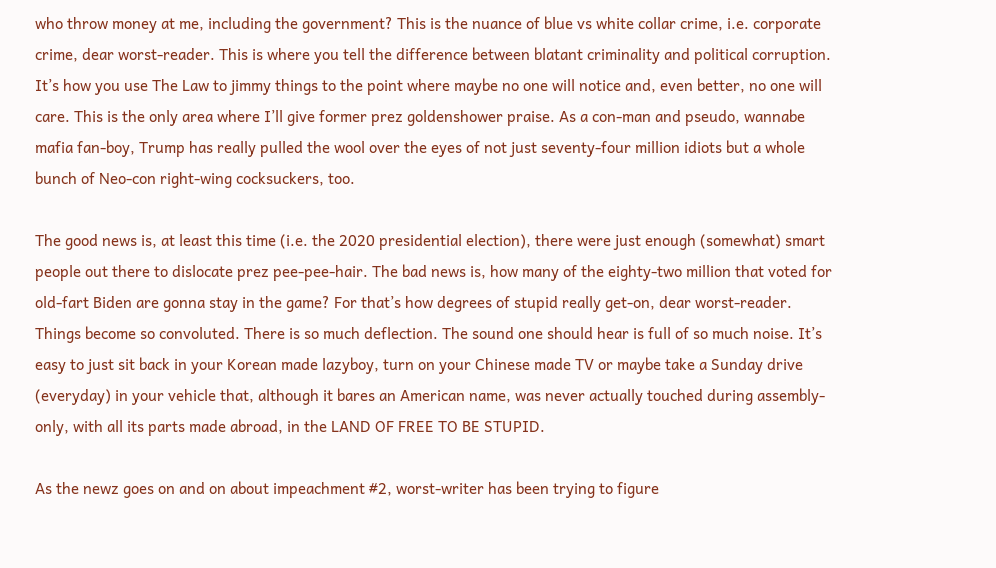who throw money at me, including the government? This is the nuance of blue vs white collar crime, i.e. corporate crime, dear worst-reader. This is where you tell the difference between blatant criminality and political corruption. It’s how you use The Law to jimmy things to the point where maybe no one will notice and, even better, no one will care. This is the only area where I’ll give former prez goldenshower praise. As a con-man and pseudo, wannabe mafia fan-boy, Trump has really pulled the wool over the eyes of not just seventy-four million idiots but a whole bunch of Neo-con right-wing cocksuckers, too.

The good news is, at least this time (i.e. the 2020 presidential election), there were just enough (somewhat) smart people out there to dislocate prez pee-pee-hair. The bad news is, how many of the eighty-two million that voted for old-fart Biden are gonna stay in the game? For that’s how degrees of stupid really get-on, dear worst-reader. Things become so convoluted. There is so much deflection. The sound one should hear is full of so much noise. It’s easy to just sit back in your Korean made lazyboy, turn on your Chinese made TV or maybe take a Sunday drive (everyday) in your vehicle that, although it bares an American name, was never actually touched during assembly-only, with all its parts made abroad, in the LAND OF FREE TO BE STUPID.

As the newz goes on and on about impeachment #2, worst-writer has been trying to figure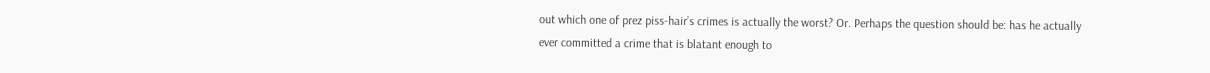out which one of prez piss-hair’s crimes is actually the worst? Or. Perhaps the question should be: has he actually ever committed a crime that is blatant enough to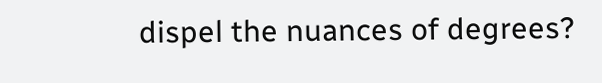dispel the nuances of degrees?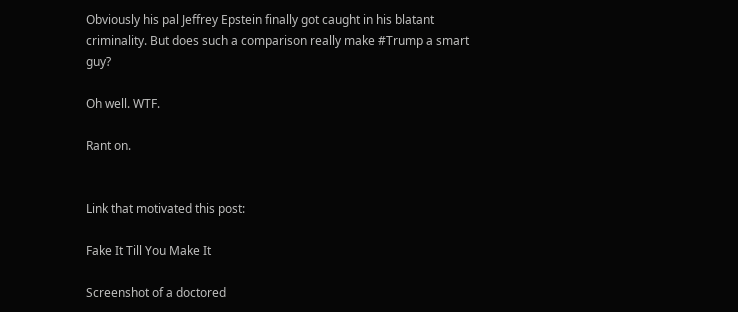Obviously his pal Jeffrey Epstein finally got caught in his blatant criminality. But does such a comparison really make #Trump a smart guy?

Oh well. WTF.

Rant on.


Link that motivated this post:

Fake It Till You Make It

Screenshot of a doctored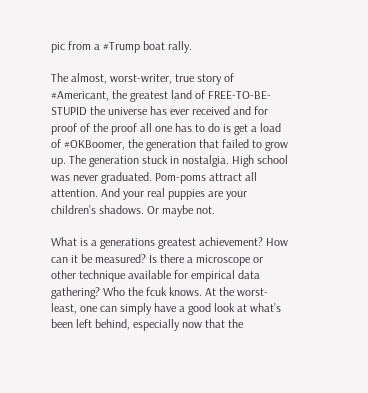pic from a #Trump boat rally.

The almost, worst-writer, true story of #Americant, the greatest land of FREE-TO-BE-STUPID the universe has ever received and for proof of the proof all one has to do is get a load of #OKBoomer, the generation that failed to grow up. The generation stuck in nostalgia. High school was never graduated. Pom-poms attract all attention. And your real puppies are your children’s shadows. Or maybe not.

What is a generations greatest achievement? How can it be measured? Is there a microscope or other technique available for empirical data gathering? Who the fcuk knows. At the worst-least, one can simply have a good look at what’s been left behind, especially now that the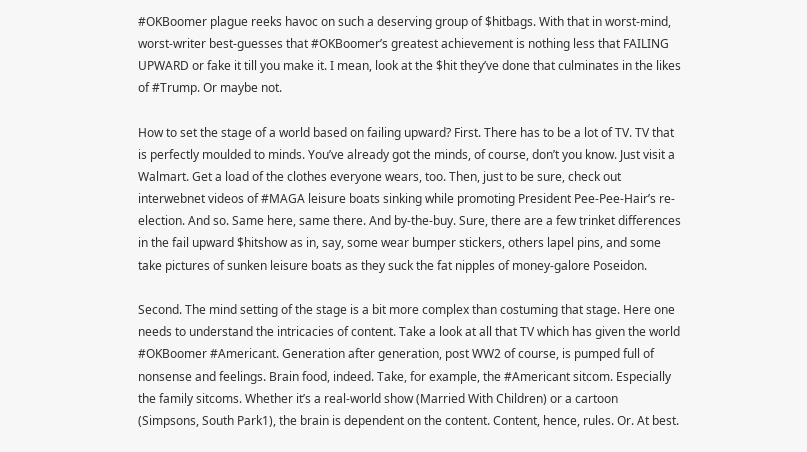#OKBoomer plague reeks havoc on such a deserving group of $hitbags. With that in worst-mind, worst-writer best-guesses that #OKBoomer’s greatest achievement is nothing less that FAILING UPWARD or fake it till you make it. I mean, look at the $hit they’ve done that culminates in the likes of #Trump. Or maybe not.

How to set the stage of a world based on failing upward? First. There has to be a lot of TV. TV that is perfectly moulded to minds. You’ve already got the minds, of course, don’t you know. Just visit a Walmart. Get a load of the clothes everyone wears, too. Then, just to be sure, check out interwebnet videos of #MAGA leisure boats sinking while promoting President Pee-Pee-Hair’s re-election. And so. Same here, same there. And by-the-buy. Sure, there are a few trinket differences in the fail upward $hitshow as in, say, some wear bumper stickers, others lapel pins, and some take pictures of sunken leisure boats as they suck the fat nipples of money-galore Poseidon.

Second. The mind setting of the stage is a bit more complex than costuming that stage. Here one needs to understand the intricacies of content. Take a look at all that TV which has given the world #OKBoomer #Americant. Generation after generation, post WW2 of course, is pumped full of nonsense and feelings. Brain food, indeed. Take, for example, the #Americant sitcom. Especially the family sitcoms. Whether it’s a real-world show (Married With Children) or a cartoon (Simpsons, South Park1), the brain is dependent on the content. Content, hence, rules. Or. At best.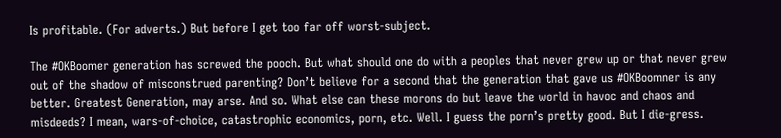Is profitable. (For adverts.) But before I get too far off worst-subject.

The #OKBoomer generation has screwed the pooch. But what should one do with a peoples that never grew up or that never grew out of the shadow of misconstrued parenting? Don’t believe for a second that the generation that gave us #OKBoomner is any better. Greatest Generation, may arse. And so. What else can these morons do but leave the world in havoc and chaos and misdeeds? I mean, wars-of-choice, catastrophic economics, porn, etc. Well. I guess the porn’s pretty good. But I die-gress.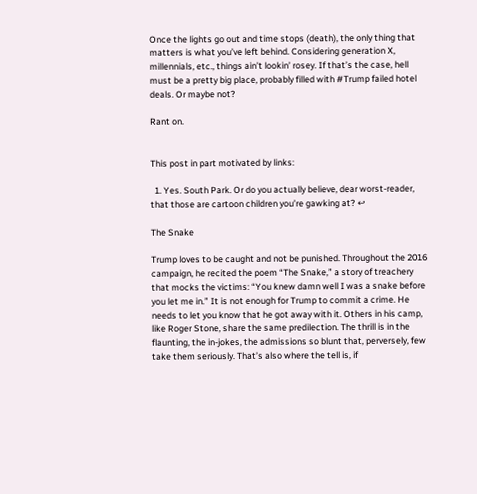Once the lights go out and time stops (death), the only thing that matters is what you’ve left behind. Considering generation X, millennials, etc., things ain’t lookin’ rosey. If that’s the case, hell must be a pretty big place, probably filled with #Trump failed hotel deals. Or maybe not?

Rant on.


This post in part motivated by links:

  1. Yes. South Park. Or do you actually believe, dear worst-reader, that those are cartoon children you’re gawking at? ↩

The Snake

Trump loves to be caught and not be punished. Throughout the 2016 campaign, he recited the poem “The Snake,” a story of treachery that mocks the victims: “You knew damn well I was a snake before you let me in.” It is not enough for Trump to commit a crime. He needs to let you know that he got away with it. Others in his camp, like Roger Stone, share the same predilection. The thrill is in the flaunting, the in-jokes, the admissions so blunt that, perversely, few take them seriously. That’s also where the tell is, if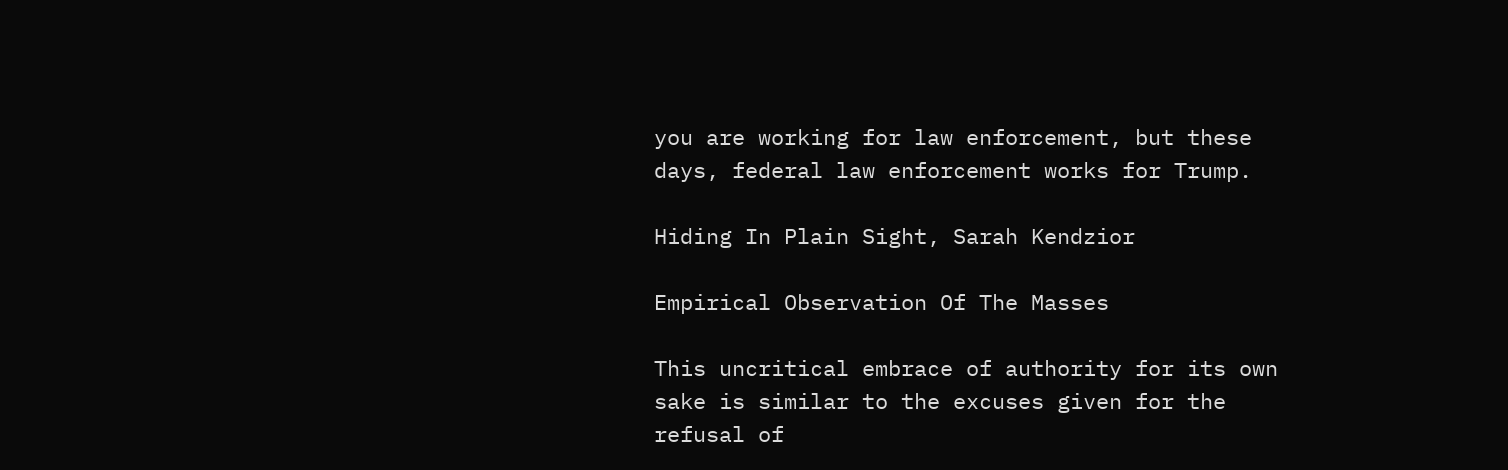you are working for law enforcement, but these days, federal law enforcement works for Trump.

Hiding In Plain Sight, Sarah Kendzior

Empirical Observation Of The Masses

This uncritical embrace of authority for its own sake is similar to the excuses given for the refusal of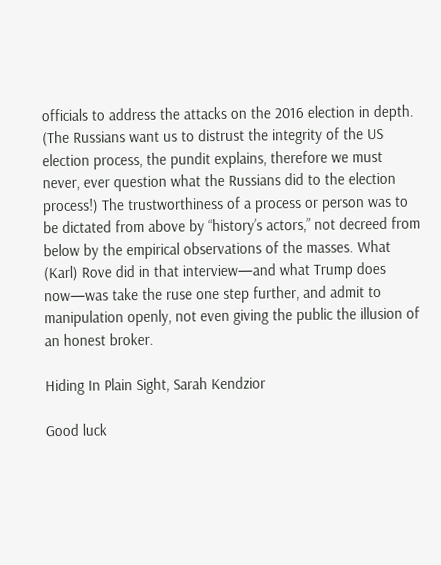officials to address the attacks on the 2016 election in depth. (The Russians want us to distrust the integrity of the US election process, the pundit explains, therefore we must never, ever question what the Russians did to the election process!) The trustworthiness of a process or person was to be dictated from above by “history’s actors,” not decreed from below by the empirical observations of the masses. What (Karl) Rove did in that interview—and what Trump does now—was take the ruse one step further, and admit to manipulation openly, not even giving the public the illusion of an honest broker.

Hiding In Plain Sight, Sarah Kendzior

Good luck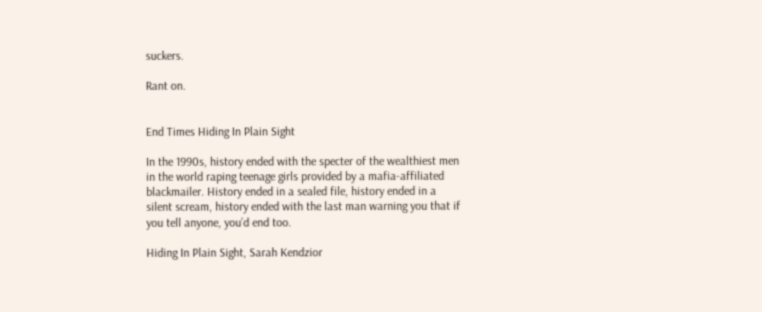suckers.

Rant on.


End Times Hiding In Plain Sight

In the 1990s, history ended with the specter of the wealthiest men in the world raping teenage girls provided by a mafia-affiliated blackmailer. History ended in a sealed file, history ended in a silent scream, history ended with the last man warning you that if you tell anyone, you’d end too.

Hiding In Plain Sight, Sarah Kendzior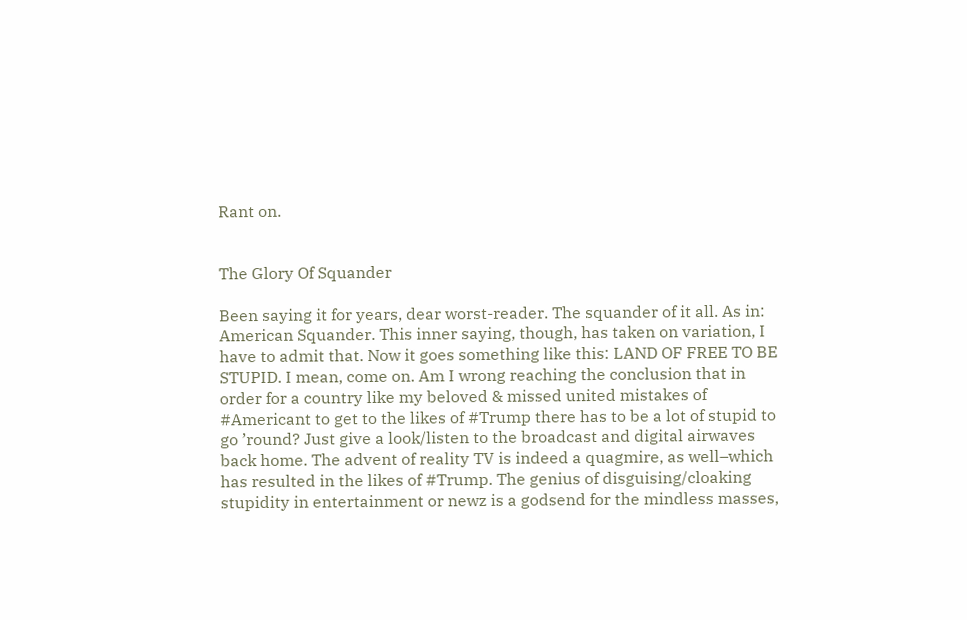Rant on.


The Glory Of Squander

Been saying it for years, dear worst-reader. The squander of it all. As in: American Squander. This inner saying, though, has taken on variation, I have to admit that. Now it goes something like this: LAND OF FREE TO BE STUPID. I mean, come on. Am I wrong reaching the conclusion that in order for a country like my beloved & missed united mistakes of #Americant to get to the likes of #Trump there has to be a lot of stupid to go ’round? Just give a look/listen to the broadcast and digital airwaves back home. The advent of reality TV is indeed a quagmire, as well–which has resulted in the likes of #Trump. The genius of disguising/cloaking stupidity in entertainment or newz is a godsend for the mindless masses,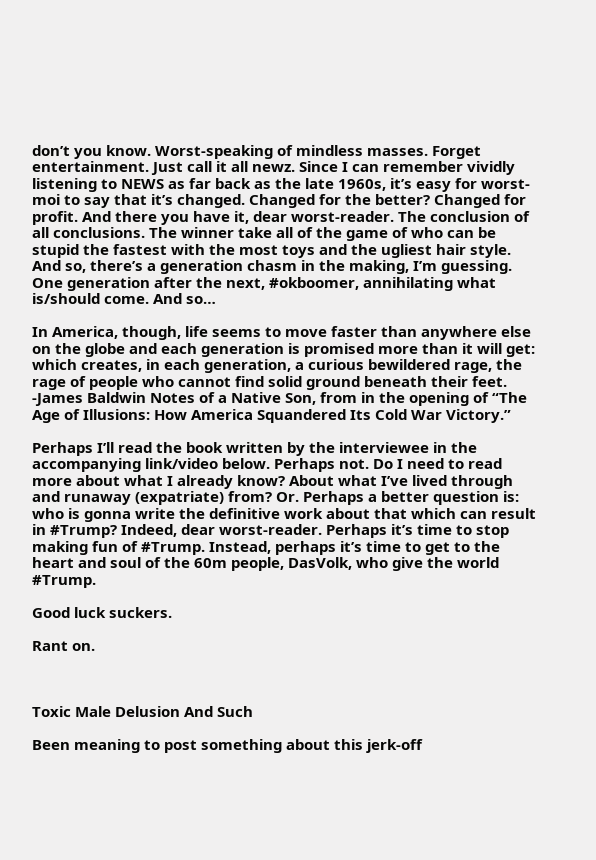don’t you know. Worst-speaking of mindless masses. Forget entertainment. Just call it all newz. Since I can remember vividly listening to NEWS as far back as the late 1960s, it’s easy for worst-moi to say that it’s changed. Changed for the better? Changed for profit. And there you have it, dear worst-reader. The conclusion of all conclusions. The winner take all of the game of who can be stupid the fastest with the most toys and the ugliest hair style. And so, there’s a generation chasm in the making, I’m guessing. One generation after the next, #okboomer, annihilating what is/should come. And so…

In America, though, life seems to move faster than anywhere else on the globe and each generation is promised more than it will get: which creates, in each generation, a curious bewildered rage, the rage of people who cannot find solid ground beneath their feet. -James Baldwin Notes of a Native Son, from in the opening of “The Age of Illusions: How America Squandered Its Cold War Victory.”

Perhaps I’ll read the book written by the interviewee in the accompanying link/video below. Perhaps not. Do I need to read more about what I already know? About what I’ve lived through and runaway (expatriate) from? Or. Perhaps a better question is: who is gonna write the definitive work about that which can result in #Trump? Indeed, dear worst-reader. Perhaps it’s time to stop making fun of #Trump. Instead, perhaps it’s time to get to the heart and soul of the 60m people, DasVolk, who give the world #Trump.

Good luck suckers.

Rant on.



Toxic Male Delusion And Such

Been meaning to post something about this jerk-off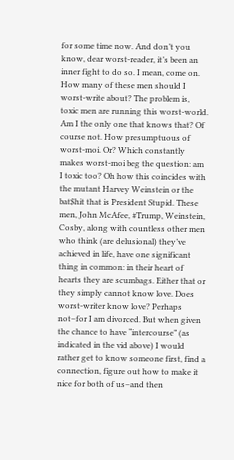for some time now. And don’t you know, dear worst-reader, it’s been an inner fight to do so. I mean, come on. How many of these men should I worst-write about? The problem is, toxic men are running this worst-world. Am I the only one that knows that? Of course not. How presumptuous of worst-moi. Or? Which constantly makes worst-moi beg the question: am I toxic too? Oh how this coincides with the mutant Harvey Weinstein or the bat$hit that is President Stupid. These men, John McAfee, #Trump, Weinstein, Cosby, along with countless other men who think (are delusional) they’ve achieved in life, have one significant thing in common: in their heart of hearts they are scumbags. Either that or they simply cannot know love. Does worst-writer know love? Perhaps not–for I am divorced. But when given the chance to have “intercourse” (as indicated in the vid above) I would rather get to know someone first, find a connection, figure out how to make it nice for both of us–and then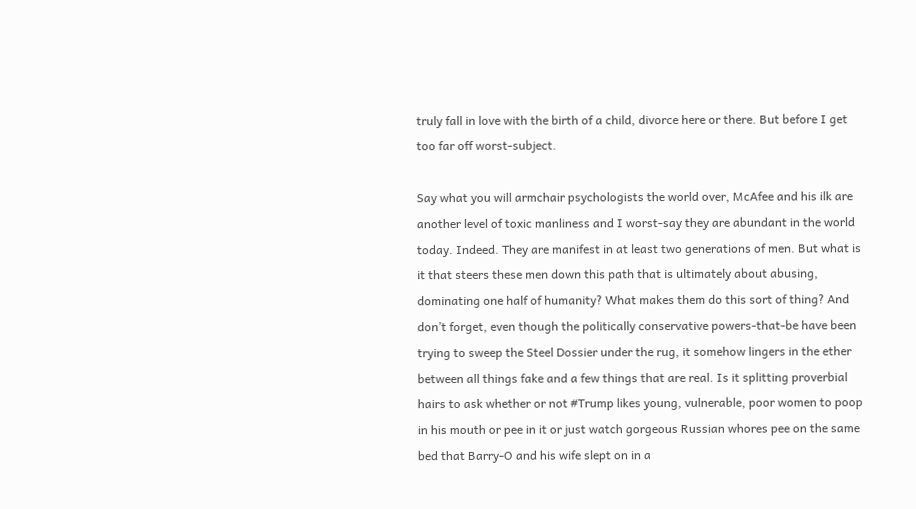truly fall in love with the birth of a child, divorce here or there. But before I get too far off worst-subject.

Say what you will armchair psychologists the world over, McAfee and his ilk are another level of toxic manliness and I worst-say they are abundant in the world today. Indeed. They are manifest in at least two generations of men. But what is it that steers these men down this path that is ultimately about abusing, dominating one half of humanity? What makes them do this sort of thing? And don’t forget, even though the politically conservative powers-that-be have been trying to sweep the Steel Dossier under the rug, it somehow lingers in the ether between all things fake and a few things that are real. Is it splitting proverbial hairs to ask whether or not #Trump likes young, vulnerable, poor women to poop in his mouth or pee in it or just watch gorgeous Russian whores pee on the same bed that Barry-O and his wife slept on in a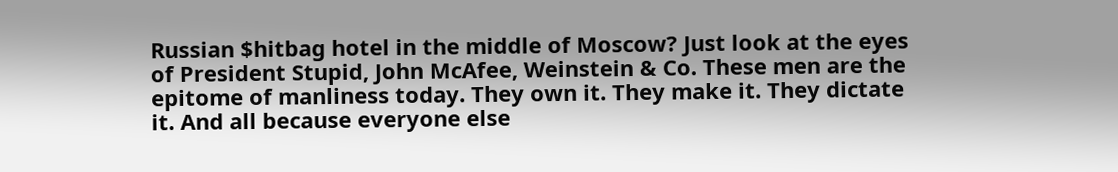Russian $hitbag hotel in the middle of Moscow? Just look at the eyes of President Stupid, John McAfee, Weinstein & Co. These men are the epitome of manliness today. They own it. They make it. They dictate it. And all because everyone else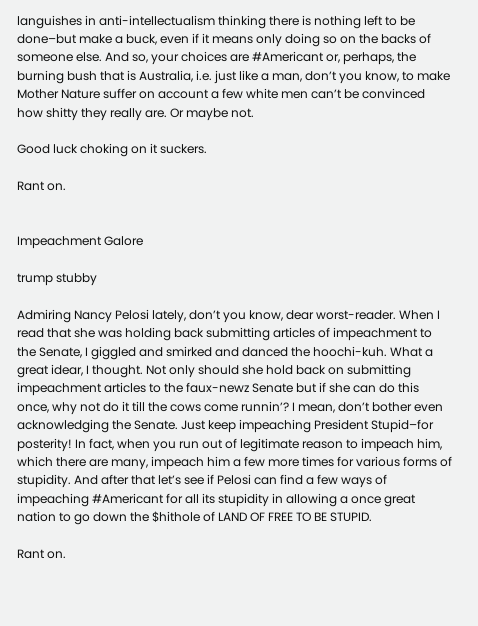languishes in anti-intellectualism thinking there is nothing left to be done–but make a buck, even if it means only doing so on the backs of someone else. And so, your choices are #Americant or, perhaps, the burning bush that is Australia, i.e. just like a man, don’t you know, to make Mother Nature suffer on account a few white men can’t be convinced how shitty they really are. Or maybe not.

Good luck choking on it suckers.

Rant on.


Impeachment Galore

trump stubby

Admiring Nancy Pelosi lately, don’t you know, dear worst-reader. When I read that she was holding back submitting articles of impeachment to the Senate, I giggled and smirked and danced the hoochi-kuh. What a great idear, I thought. Not only should she hold back on submitting impeachment articles to the faux-newz Senate but if she can do this once, why not do it till the cows come runnin’? I mean, don’t bother even acknowledging the Senate. Just keep impeaching President Stupid–for posterity! In fact, when you run out of legitimate reason to impeach him, which there are many, impeach him a few more times for various forms of stupidity. And after that let’s see if Pelosi can find a few ways of impeaching #Americant for all its stupidity in allowing a once great nation to go down the $hithole of LAND OF FREE TO BE STUPID.

Rant on.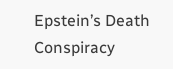Epstein’s Death Conspiracy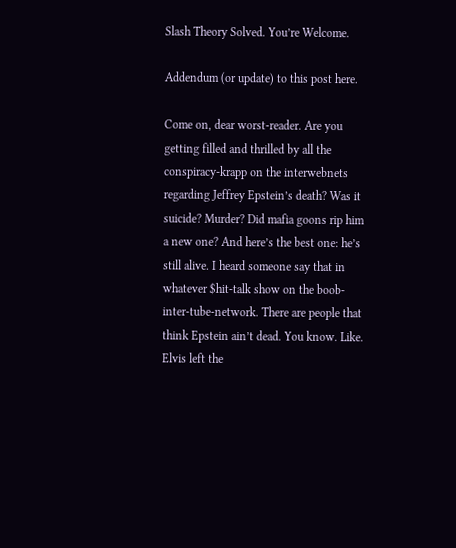Slash Theory Solved. You’re Welcome.

Addendum (or update) to this post here.

Come on, dear worst-reader. Are you getting filled and thrilled by all the conspiracy-krapp on the interwebnets regarding Jeffrey Epstein’s death? Was it suicide? Murder? Did mafia goons rip him a new one? And here’s the best one: he’s still alive. I heard someone say that in whatever $hit-talk show on the boob-inter-tube-network. There are people that think Epstein ain’t dead. You know. Like. Elvis left the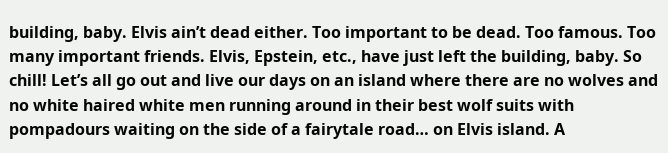building, baby. Elvis ain’t dead either. Too important to be dead. Too famous. Too many important friends. Elvis, Epstein, etc., have just left the building, baby. So chill! Let’s all go out and live our days on an island where there are no wolves and no white haired white men running around in their best wolf suits with pompadours waiting on the side of a fairytale road… on Elvis island. A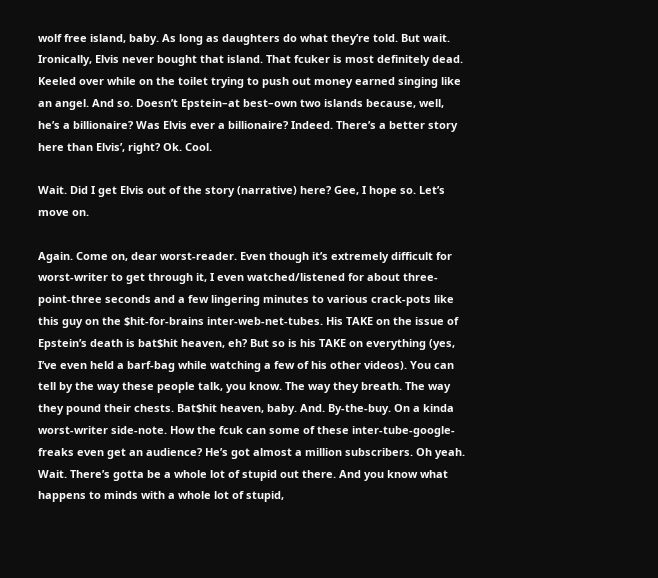wolf free island, baby. As long as daughters do what they’re told. But wait. Ironically, Elvis never bought that island. That fcuker is most definitely dead. Keeled over while on the toilet trying to push out money earned singing like an angel. And so. Doesn’t Epstein–at best–own two islands because, well, he’s a billionaire? Was Elvis ever a billionaire? Indeed. There’s a better story here than Elvis’, right? Ok. Cool.

Wait. Did I get Elvis out of the story (narrative) here? Gee, I hope so. Let’s move on.

Again. Come on, dear worst-reader. Even though it’s extremely difficult for worst-writer to get through it, I even watched/listened for about three-point-three seconds and a few lingering minutes to various crack-pots like this guy on the $hit-for-brains inter-web-net-tubes. His TAKE on the issue of Epstein’s death is bat$hit heaven, eh? But so is his TAKE on everything (yes, I’ve even held a barf-bag while watching a few of his other videos). You can tell by the way these people talk, you know. The way they breath. The way they pound their chests. Bat$hit heaven, baby. And. By-the-buy. On a kinda worst-writer side-note. How the fcuk can some of these inter-tube-google-freaks even get an audience? He’s got almost a million subscribers. Oh yeah. Wait. There’s gotta be a whole lot of stupid out there. And you know what happens to minds with a whole lot of stupid,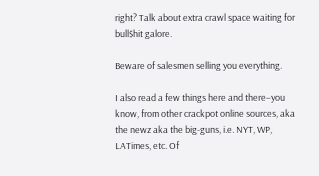right? Talk about extra crawl space waiting for bull$hit galore.

Beware of salesmen selling you everything.

I also read a few things here and there–you know, from other crackpot online sources, aka the newz aka the big-guns, i.e. NYT, WP, LATimes, etc. Of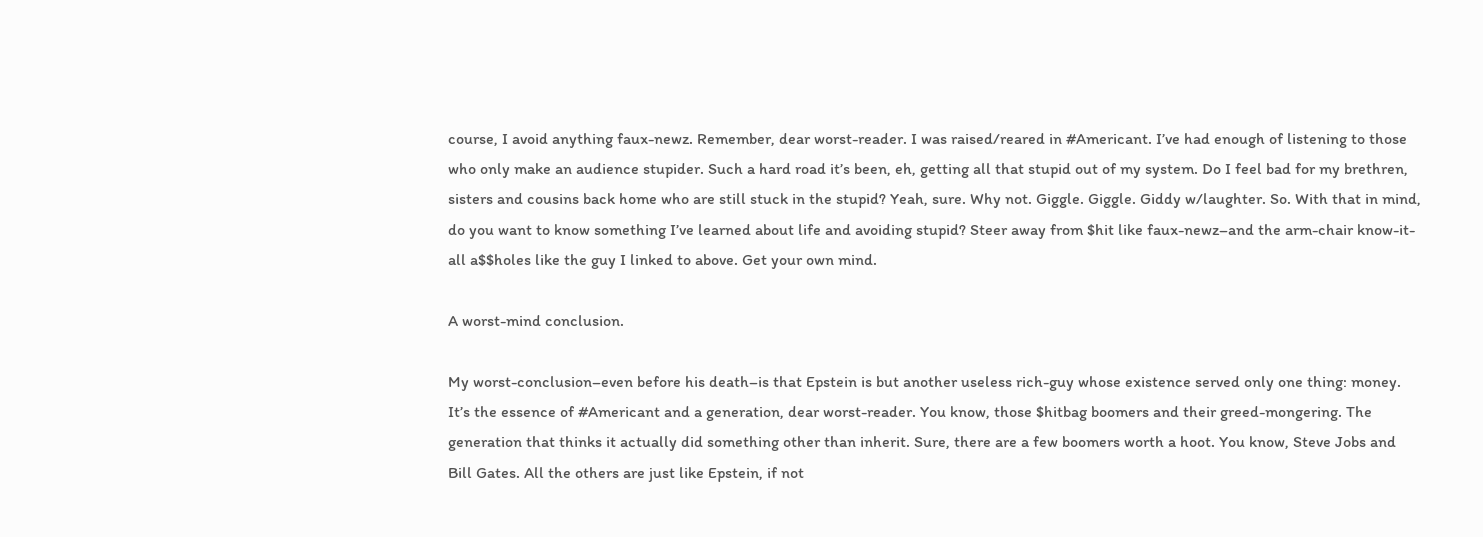course, I avoid anything faux-newz. Remember, dear worst-reader. I was raised/reared in #Americant. I’ve had enough of listening to those who only make an audience stupider. Such a hard road it’s been, eh, getting all that stupid out of my system. Do I feel bad for my brethren, sisters and cousins back home who are still stuck in the stupid? Yeah, sure. Why not. Giggle. Giggle. Giddy w/laughter. So. With that in mind, do you want to know something I’ve learned about life and avoiding stupid? Steer away from $hit like faux-newz–and the arm-chair know-it-all a$$holes like the guy I linked to above. Get your own mind.

A worst-mind conclusion.

My worst-conclusion–even before his death–is that Epstein is but another useless rich-guy whose existence served only one thing: money. It’s the essence of #Americant and a generation, dear worst-reader. You know, those $hitbag boomers and their greed-mongering. The generation that thinks it actually did something other than inherit. Sure, there are a few boomers worth a hoot. You know, Steve Jobs and Bill Gates. All the others are just like Epstein, if not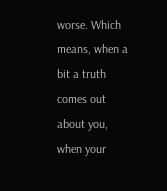worse. Which means, when a bit a truth comes out about you, when your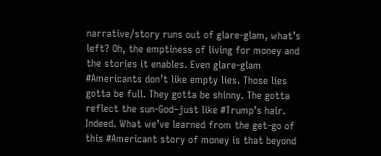narrative/story runs out of glare-glam, what’s left? Oh, the emptiness of living for money and the stories it enables. Even glare-glam #Americants don’t like empty lies. Those lies gotta be full. They gotta be shinny. The gotta reflect the sun-God–just like #Trump’s hair. Indeed. What we’ve learned from the get-go of this #Americant story of money is that beyond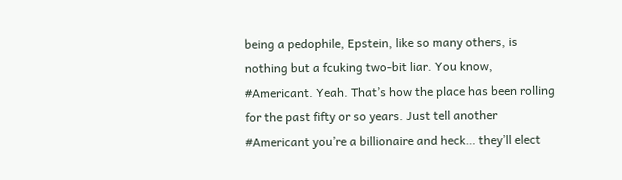being a pedophile, Epstein, like so many others, is nothing but a fcuking two-bit liar. You know, #Americant. Yeah. That’s how the place has been rolling for the past fifty or so years. Just tell another #Americant you’re a billionaire and heck… they’ll elect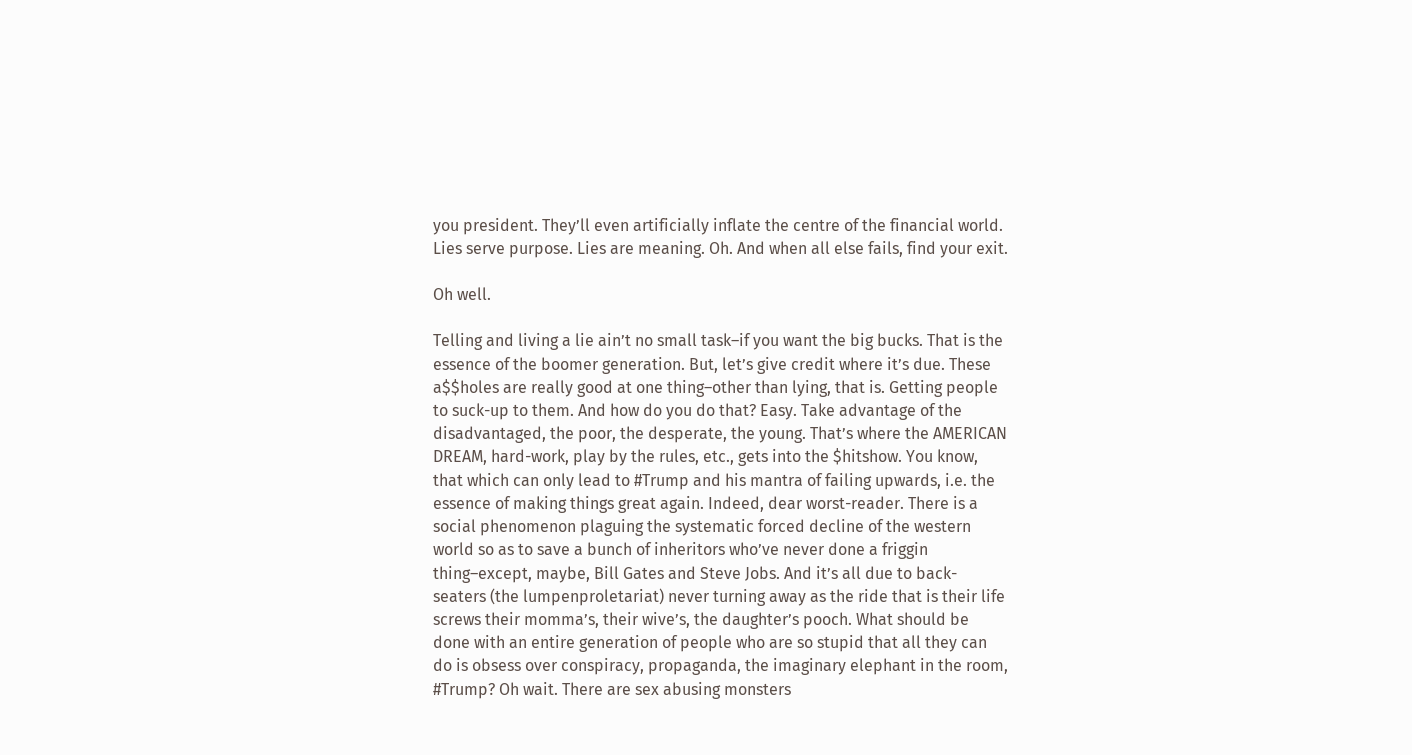you president. They’ll even artificially inflate the centre of the financial world. Lies serve purpose. Lies are meaning. Oh. And when all else fails, find your exit.

Oh well.

Telling and living a lie ain’t no small task–if you want the big bucks. That is the essence of the boomer generation. But, let’s give credit where it’s due. These a$$holes are really good at one thing–other than lying, that is. Getting people to suck-up to them. And how do you do that? Easy. Take advantage of the disadvantaged, the poor, the desperate, the young. That’s where the AMERICAN DREAM, hard-work, play by the rules, etc., gets into the $hitshow. You know, that which can only lead to #Trump and his mantra of failing upwards, i.e. the essence of making things great again. Indeed, dear worst-reader. There is a social phenomenon plaguing the systematic forced decline of the western world so as to save a bunch of inheritors who’ve never done a friggin thing–except, maybe, Bill Gates and Steve Jobs. And it’s all due to back-seaters (the lumpenproletariat) never turning away as the ride that is their life screws their momma’s, their wive’s, the daughter’s pooch. What should be done with an entire generation of people who are so stupid that all they can do is obsess over conspiracy, propaganda, the imaginary elephant in the room, #Trump? Oh wait. There are sex abusing monsters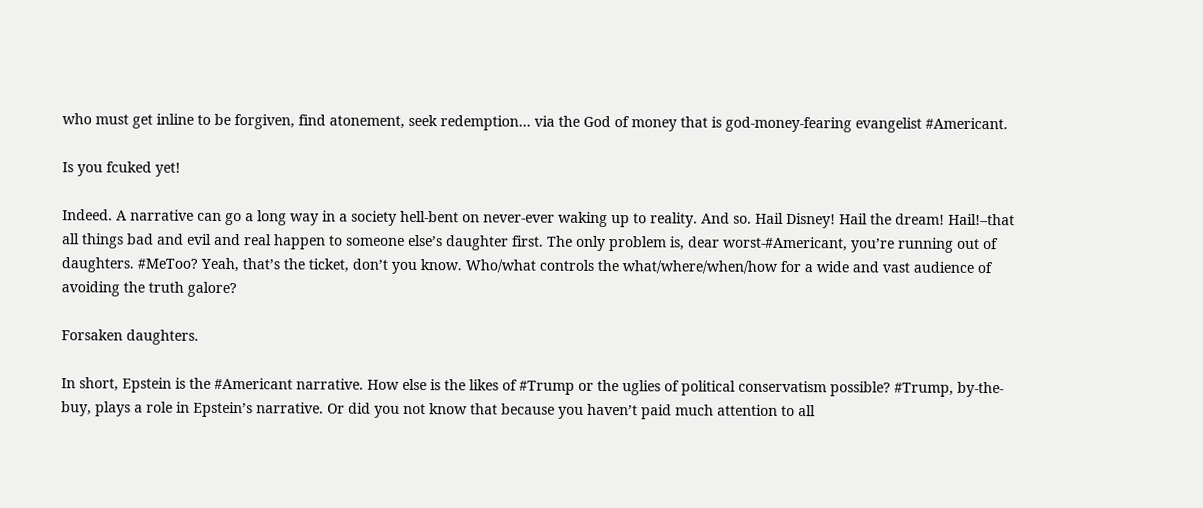who must get inline to be forgiven, find atonement, seek redemption… via the God of money that is god-money-fearing evangelist #Americant.

Is you fcuked yet!

Indeed. A narrative can go a long way in a society hell-bent on never-ever waking up to reality. And so. Hail Disney! Hail the dream! Hail!–that all things bad and evil and real happen to someone else’s daughter first. The only problem is, dear worst-#Americant, you’re running out of daughters. #MeToo? Yeah, that’s the ticket, don’t you know. Who/what controls the what/where/when/how for a wide and vast audience of avoiding the truth galore?

Forsaken daughters.

In short, Epstein is the #Americant narrative. How else is the likes of #Trump or the uglies of political conservatism possible? #Trump, by-the-buy, plays a role in Epstein’s narrative. Or did you not know that because you haven’t paid much attention to all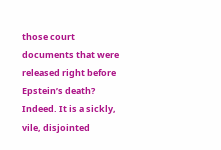those court documents that were released right before Epstein’s death? Indeed. It is a sickly, vile, disjointed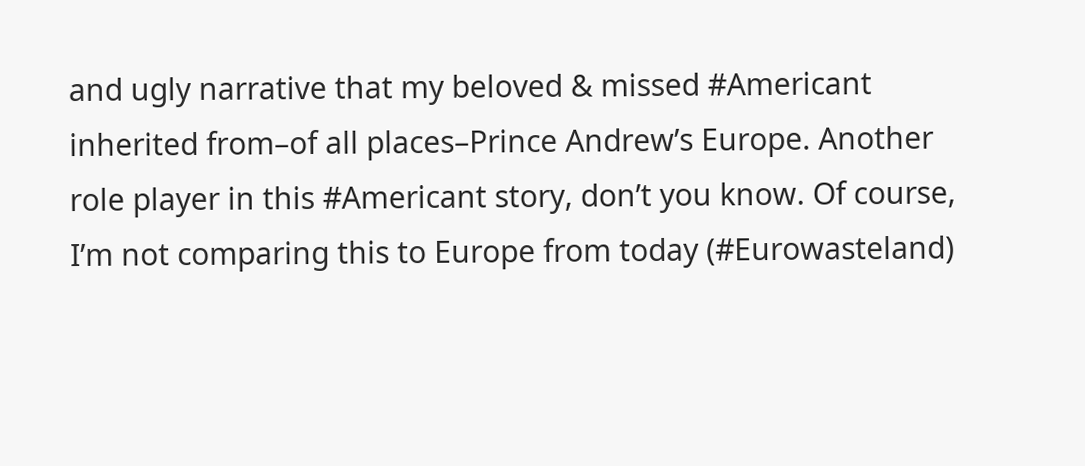and ugly narrative that my beloved & missed #Americant inherited from–of all places–Prince Andrew’s Europe. Another role player in this #Americant story, don’t you know. Of course, I’m not comparing this to Europe from today (#Eurowasteland)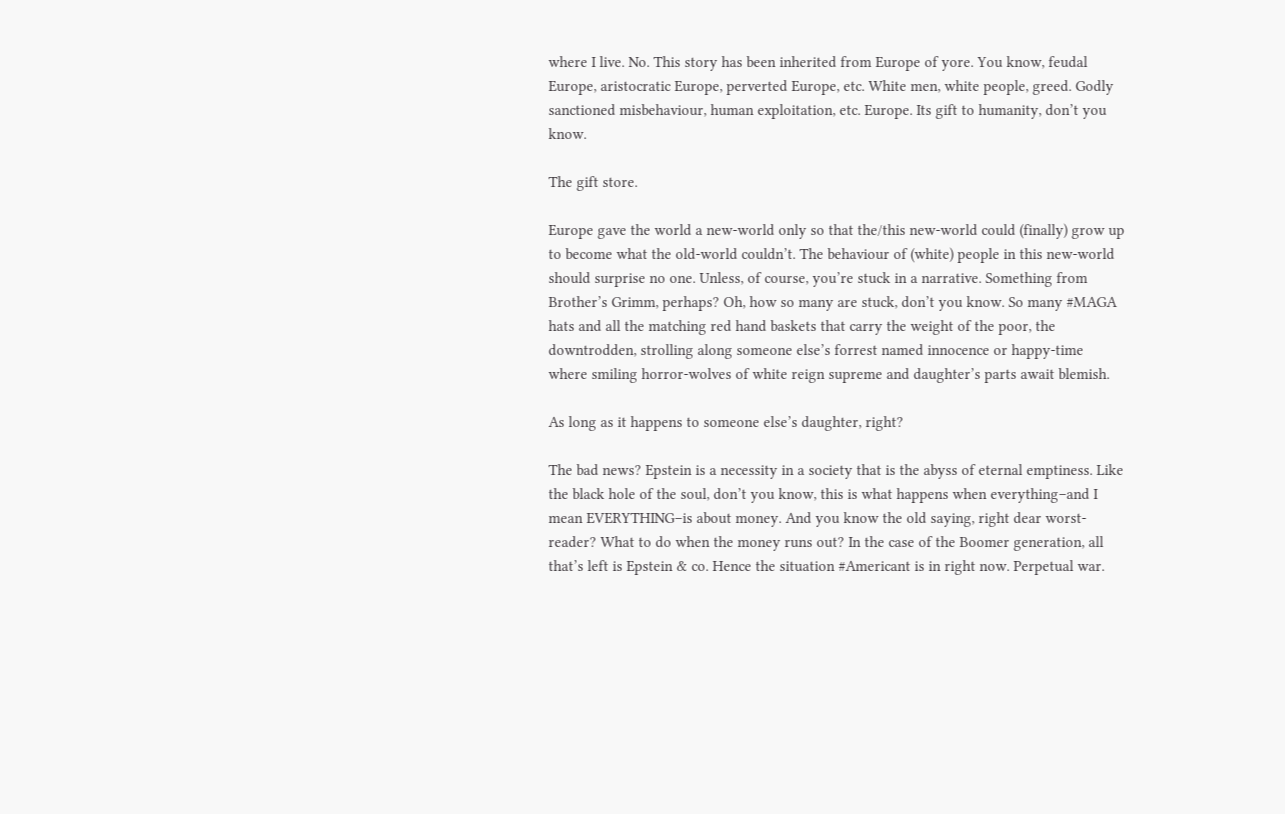where I live. No. This story has been inherited from Europe of yore. You know, feudal Europe, aristocratic Europe, perverted Europe, etc. White men, white people, greed. Godly sanctioned misbehaviour, human exploitation, etc. Europe. Its gift to humanity, don’t you know.

The gift store.

Europe gave the world a new-world only so that the/this new-world could (finally) grow up to become what the old-world couldn’t. The behaviour of (white) people in this new-world should surprise no one. Unless, of course, you’re stuck in a narrative. Something from Brother’s Grimm, perhaps? Oh, how so many are stuck, don’t you know. So many #MAGA hats and all the matching red hand baskets that carry the weight of the poor, the downtrodden, strolling along someone else’s forrest named innocence or happy-time where smiling horror-wolves of white reign supreme and daughter’s parts await blemish.

As long as it happens to someone else’s daughter, right?

The bad news? Epstein is a necessity in a society that is the abyss of eternal emptiness. Like the black hole of the soul, don’t you know, this is what happens when everything–and I mean EVERYTHING–is about money. And you know the old saying, right dear worst-reader? What to do when the money runs out? In the case of the Boomer generation, all that’s left is Epstein & co. Hence the situation #Americant is in right now. Perpetual war.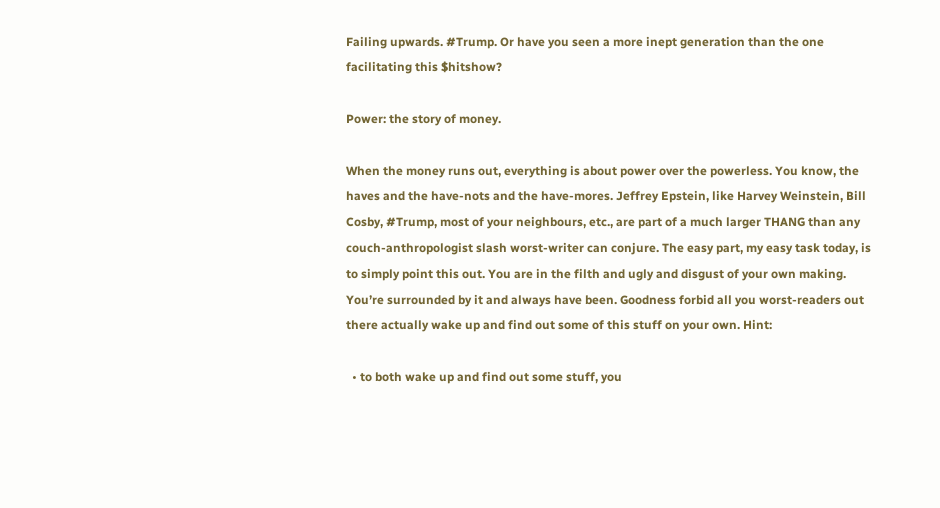Failing upwards. #Trump. Or have you seen a more inept generation than the one facilitating this $hitshow?

Power: the story of money.

When the money runs out, everything is about power over the powerless. You know, the haves and the have-nots and the have-mores. Jeffrey Epstein, like Harvey Weinstein, Bill Cosby, #Trump, most of your neighbours, etc., are part of a much larger THANG than any couch-anthropologist slash worst-writer can conjure. The easy part, my easy task today, is to simply point this out. You are in the filth and ugly and disgust of your own making. You’re surrounded by it and always have been. Goodness forbid all you worst-readers out there actually wake up and find out some of this stuff on your own. Hint:

  • to both wake up and find out some stuff, you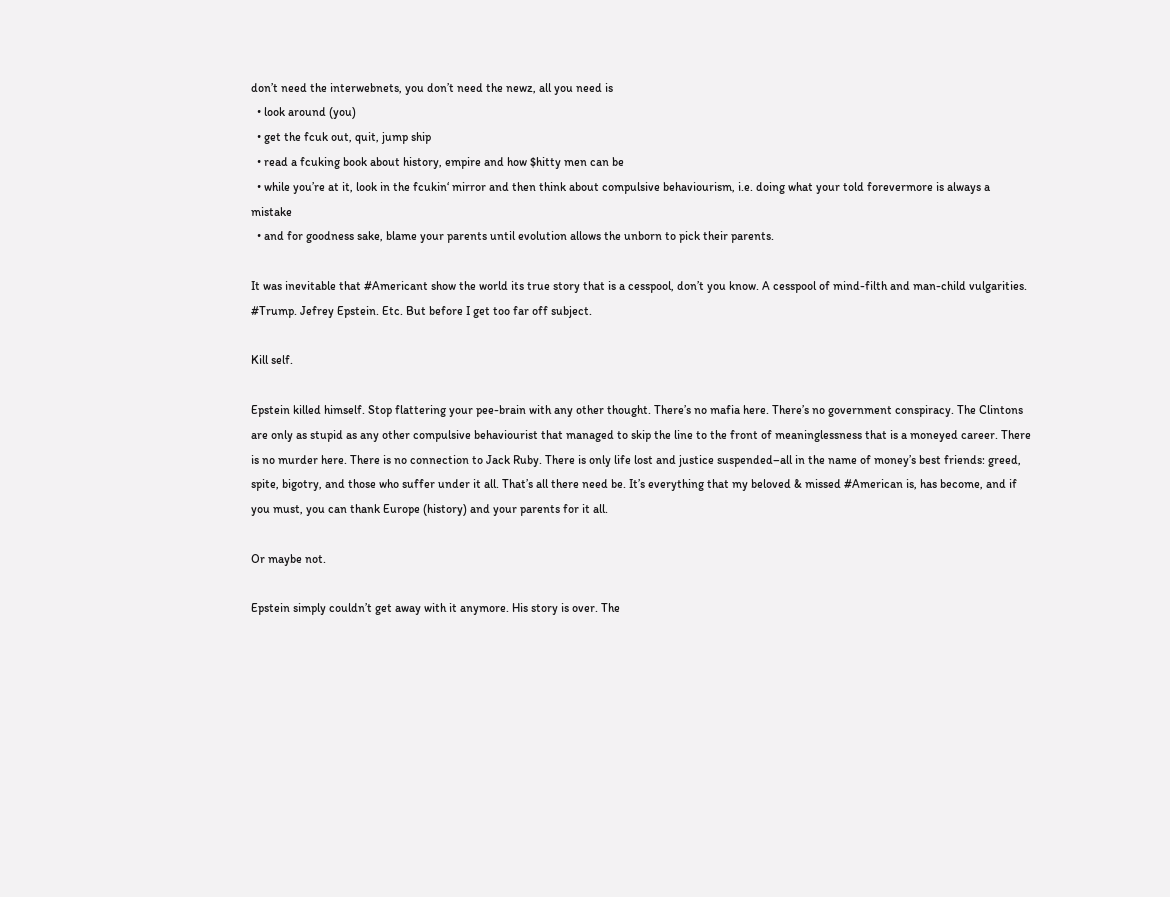don’t need the interwebnets, you don’t need the newz, all you need is
  • look around (you)
  • get the fcuk out, quit, jump ship
  • read a fcuking book about history, empire and how $hitty men can be
  • while you’re at it, look in the fcukin‘ mirror and then think about compulsive behaviourism, i.e. doing what your told forevermore is always a mistake
  • and for goodness sake, blame your parents until evolution allows the unborn to pick their parents.

It was inevitable that #Americant show the world its true story that is a cesspool, don’t you know. A cesspool of mind-filth and man-child vulgarities. #Trump. Jefrey Epstein. Etc. But before I get too far off subject.

Kill self.

Epstein killed himself. Stop flattering your pee-brain with any other thought. There’s no mafia here. There’s no government conspiracy. The Clintons are only as stupid as any other compulsive behaviourist that managed to skip the line to the front of meaninglessness that is a moneyed career. There is no murder here. There is no connection to Jack Ruby. There is only life lost and justice suspended–all in the name of money’s best friends: greed, spite, bigotry, and those who suffer under it all. That’s all there need be. It’s everything that my beloved & missed #American is, has become, and if you must, you can thank Europe (history) and your parents for it all.

Or maybe not.

Epstein simply couldn’t get away with it anymore. His story is over. The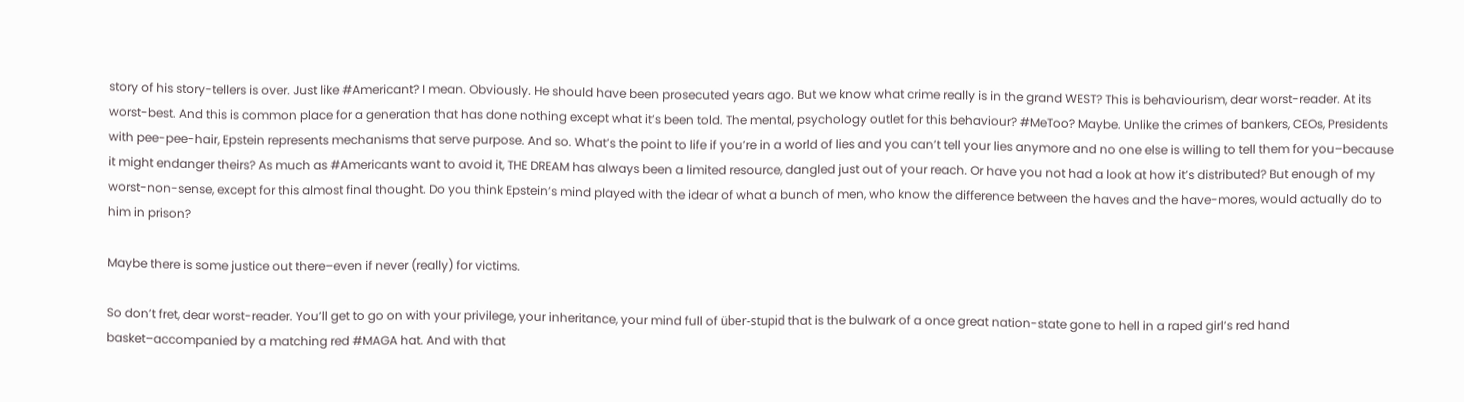story of his story-tellers is over. Just like #Americant? I mean. Obviously. He should have been prosecuted years ago. But we know what crime really is in the grand WEST? This is behaviourism, dear worst-reader. At its worst-best. And this is common place for a generation that has done nothing except what it’s been told. The mental, psychology outlet for this behaviour? #MeToo? Maybe. Unlike the crimes of bankers, CEOs, Presidents with pee-pee-hair, Epstein represents mechanisms that serve purpose. And so. What’s the point to life if you’re in a world of lies and you can’t tell your lies anymore and no one else is willing to tell them for you–because it might endanger theirs? As much as #Americants want to avoid it, THE DREAM has always been a limited resource, dangled just out of your reach. Or have you not had a look at how it’s distributed? But enough of my worst-non-sense, except for this almost final thought. Do you think Epstein’s mind played with the idear of what a bunch of men, who know the difference between the haves and the have-mores, would actually do to him in prison?

Maybe there is some justice out there–even if never (really) for victims.

So don’t fret, dear worst-reader. You’ll get to go on with your privilege, your inheritance, your mind full of über-stupid that is the bulwark of a once great nation-state gone to hell in a raped girl’s red hand basket–accompanied by a matching red #MAGA hat. And with that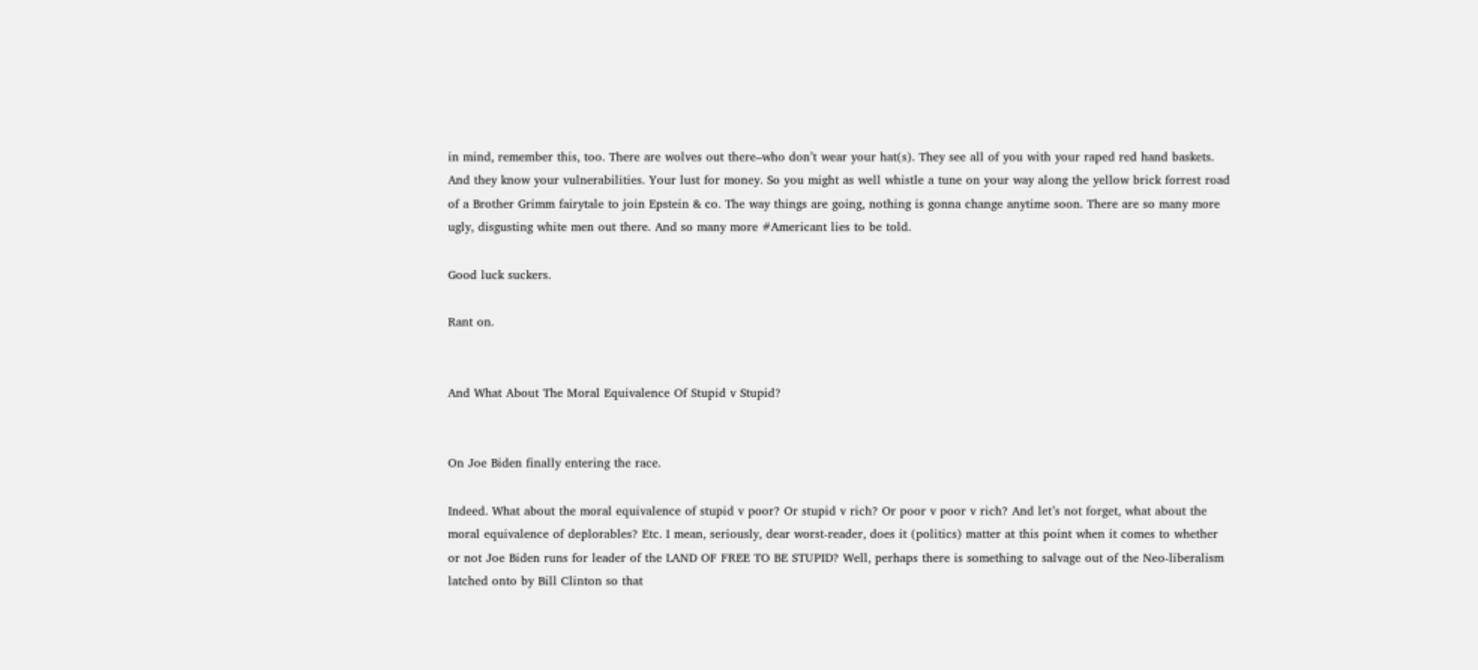in mind, remember this, too. There are wolves out there–who don’t wear your hat(s). They see all of you with your raped red hand baskets. And they know your vulnerabilities. Your lust for money. So you might as well whistle a tune on your way along the yellow brick forrest road of a Brother Grimm fairytale to join Epstein & co. The way things are going, nothing is gonna change anytime soon. There are so many more ugly, disgusting white men out there. And so many more #Americant lies to be told.

Good luck suckers.

Rant on.


And What About The Moral Equivalence Of Stupid v Stupid?


On Joe Biden finally entering the race.

Indeed. What about the moral equivalence of stupid v poor? Or stupid v rich? Or poor v poor v rich? And let’s not forget, what about the moral equivalence of deplorables? Etc. I mean, seriously, dear worst-reader, does it (politics) matter at this point when it comes to whether or not Joe Biden runs for leader of the LAND OF FREE TO BE STUPID? Well, perhaps there is something to salvage out of the Neo-liberalism latched onto by Bill Clinton so that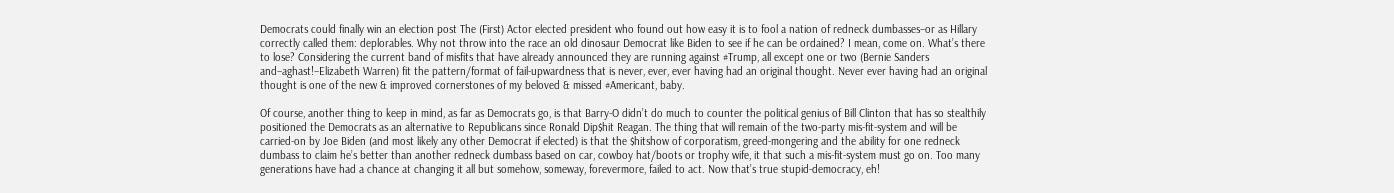Democrats could finally win an election post The (First) Actor elected president who found out how easy it is to fool a nation of redneck dumbasses–or as Hillary correctly called them: deplorables. Why not throw into the race an old dinosaur Democrat like Biden to see if he can be ordained? I mean, come on. What’s there to lose? Considering the current band of misfits that have already announced they are running against #Trump, all except one or two (Bernie Sanders and–aghast!–Elizabeth Warren) fit the pattern/format of fail-upwardness that is never, ever, ever having had an original thought. Never ever having had an original thought is one of the new & improved cornerstones of my beloved & missed #Americant, baby.

Of course, another thing to keep in mind, as far as Democrats go, is that Barry-O didn’t do much to counter the political genius of Bill Clinton that has so stealthily positioned the Democrats as an alternative to Republicans since Ronald Dip$hit Reagan. The thing that will remain of the two-party mis-fit-system and will be carried-on by Joe Biden (and most likely any other Democrat if elected) is that the $hitshow of corporatism, greed-mongering and the ability for one redneck dumbass to claim he’s better than another redneck dumbass based on car, cowboy hat/boots or trophy wife, it that such a mis-fit-system must go on. Too many generations have had a chance at changing it all but somehow, someway, forevermore, failed to act. Now that’s true stupid-democracy, eh!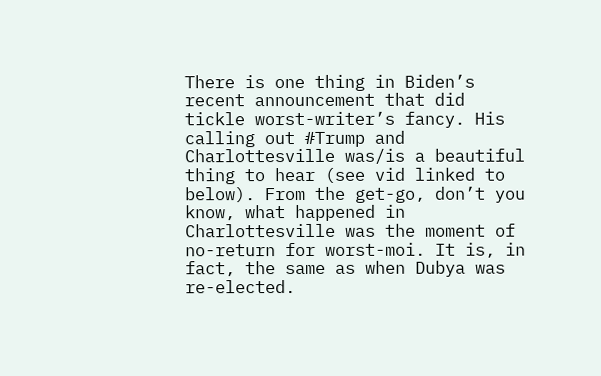There is one thing in Biden’s recent announcement that did tickle worst-writer’s fancy. His calling out #Trump and Charlottesville was/is a beautiful thing to hear (see vid linked to below). From the get-go, don’t you know, what happened in Charlottesville was the moment of no-return for worst-moi. It is, in fact, the same as when Dubya was re-elected.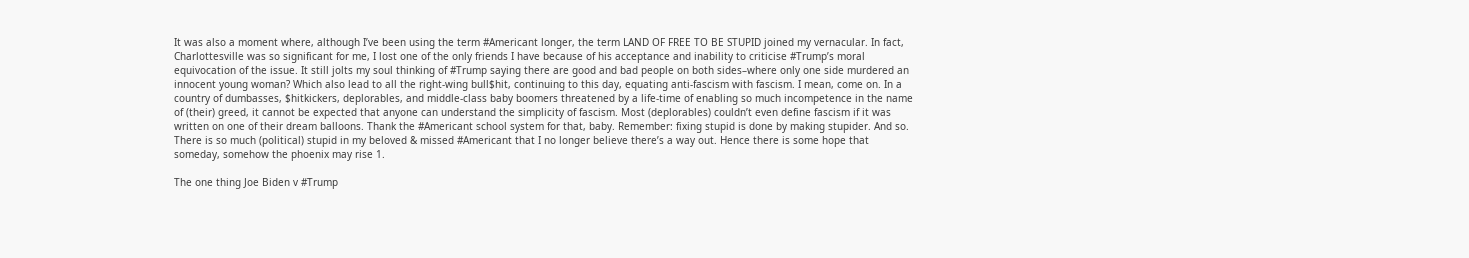It was also a moment where, although I’ve been using the term #Americant longer, the term LAND OF FREE TO BE STUPID joined my vernacular. In fact, Charlottesville was so significant for me, I lost one of the only friends I have because of his acceptance and inability to criticise #Trump’s moral equivocation of the issue. It still jolts my soul thinking of #Trump saying there are good and bad people on both sides–where only one side murdered an innocent young woman? Which also lead to all the right-wing bull$hit, continuing to this day, equating anti-fascism with fascism. I mean, come on. In a country of dumbasses, $hitkickers, deplorables, and middle-class baby boomers threatened by a life-time of enabling so much incompetence in the name of (their) greed, it cannot be expected that anyone can understand the simplicity of fascism. Most (deplorables) couldn’t even define fascism if it was written on one of their dream balloons. Thank the #Americant school system for that, baby. Remember: fixing stupid is done by making stupider. And so. There is so much (political) stupid in my beloved & missed #Americant that I no longer believe there’s a way out. Hence there is some hope that someday, somehow the phoenix may rise 1.

The one thing Joe Biden v #Trump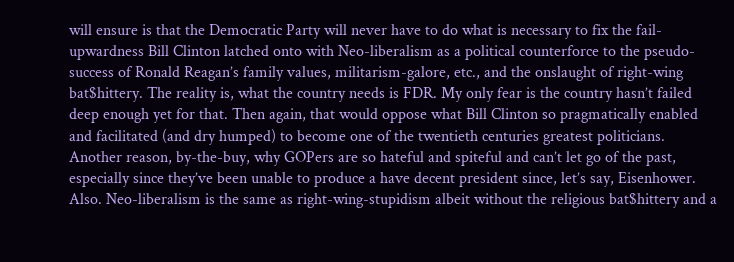will ensure is that the Democratic Party will never have to do what is necessary to fix the fail-upwardness Bill Clinton latched onto with Neo-liberalism as a political counterforce to the pseudo-success of Ronald Reagan’s family values, militarism-galore, etc., and the onslaught of right-wing bat$hittery. The reality is, what the country needs is FDR. My only fear is the country hasn’t failed deep enough yet for that. Then again, that would oppose what Bill Clinton so pragmatically enabled and facilitated (and dry humped) to become one of the twentieth centuries greatest politicians. Another reason, by-the-buy, why GOPers are so hateful and spiteful and can’t let go of the past, especially since they’ve been unable to produce a have decent president since, let’s say, Eisenhower. Also. Neo-liberalism is the same as right-wing-stupidism albeit without the religious bat$hittery and a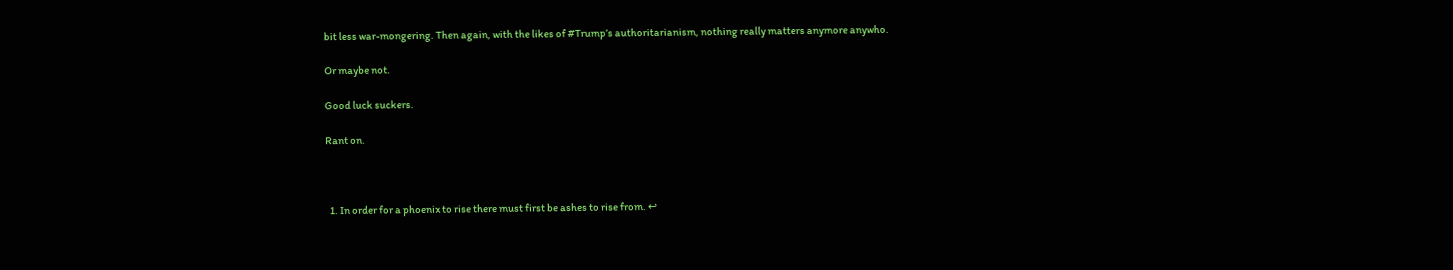bit less war-mongering. Then again, with the likes of #Trump’s authoritarianism, nothing really matters anymore anywho.

Or maybe not.

Good luck suckers.

Rant on.



  1. In order for a phoenix to rise there must first be ashes to rise from. ↩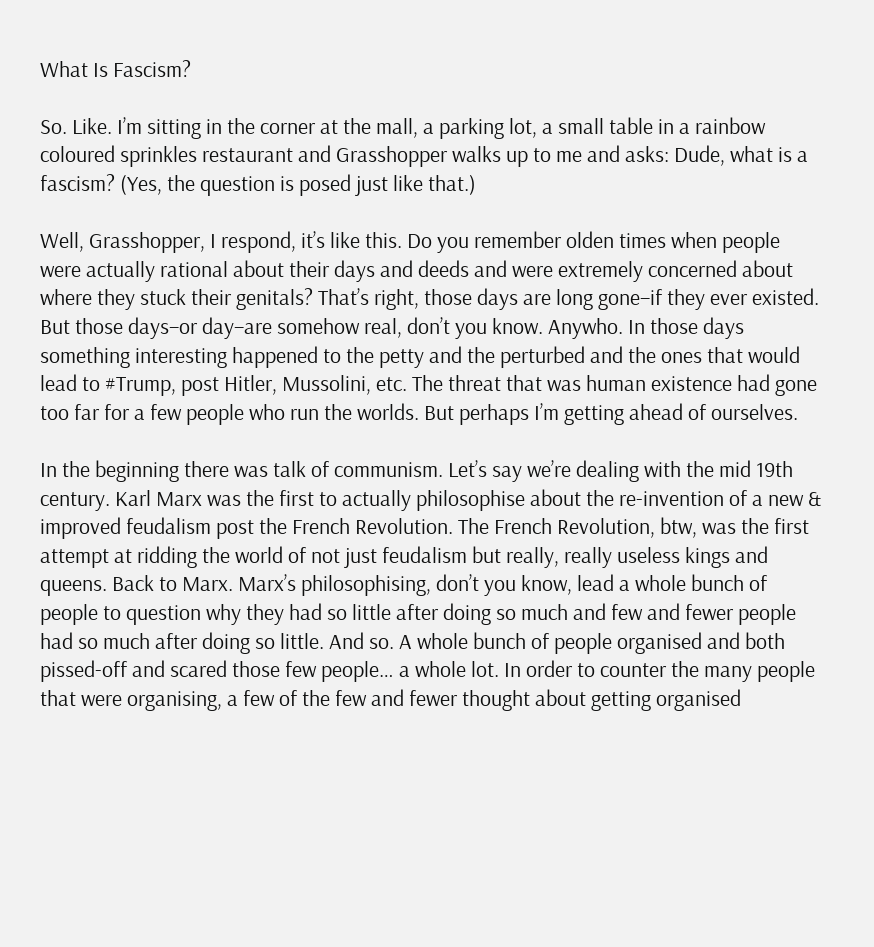What Is Fascism?

So. Like. I’m sitting in the corner at the mall, a parking lot, a small table in a rainbow coloured sprinkles restaurant and Grasshopper walks up to me and asks: Dude, what is a fascism? (Yes, the question is posed just like that.)

Well, Grasshopper, I respond, it’s like this. Do you remember olden times when people were actually rational about their days and deeds and were extremely concerned about where they stuck their genitals? That’s right, those days are long gone–if they ever existed. But those days–or day–are somehow real, don’t you know. Anywho. In those days something interesting happened to the petty and the perturbed and the ones that would lead to #Trump, post Hitler, Mussolini, etc. The threat that was human existence had gone too far for a few people who run the worlds. But perhaps I’m getting ahead of ourselves.

In the beginning there was talk of communism. Let’s say we’re dealing with the mid 19th century. Karl Marx was the first to actually philosophise about the re-invention of a new & improved feudalism post the French Revolution. The French Revolution, btw, was the first attempt at ridding the world of not just feudalism but really, really useless kings and queens. Back to Marx. Marx’s philosophising, don’t you know, lead a whole bunch of people to question why they had so little after doing so much and few and fewer people had so much after doing so little. And so. A whole bunch of people organised and both pissed-off and scared those few people… a whole lot. In order to counter the many people that were organising, a few of the few and fewer thought about getting organised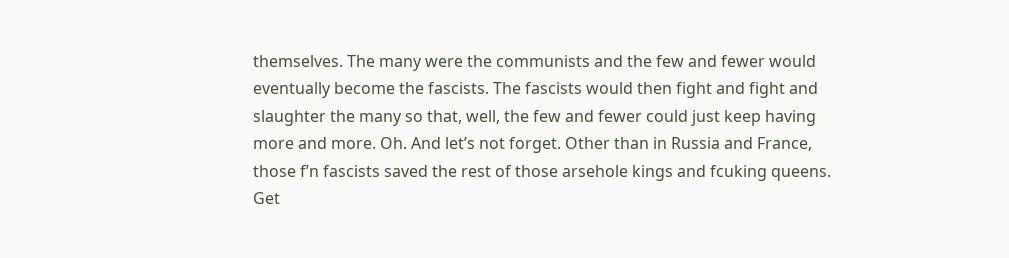themselves. The many were the communists and the few and fewer would eventually become the fascists. The fascists would then fight and fight and slaughter the many so that, well, the few and fewer could just keep having more and more. Oh. And let’s not forget. Other than in Russia and France, those f’n fascists saved the rest of those arsehole kings and fcuking queens. Get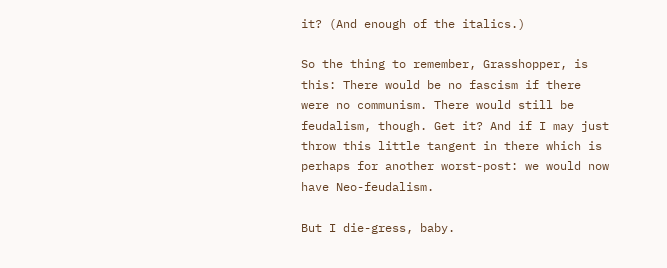it? (And enough of the italics.)

So the thing to remember, Grasshopper, is this: There would be no fascism if there were no communism. There would still be feudalism, though. Get it? And if I may just throw this little tangent in there which is perhaps for another worst-post: we would now have Neo-feudalism.

But I die-gress, baby.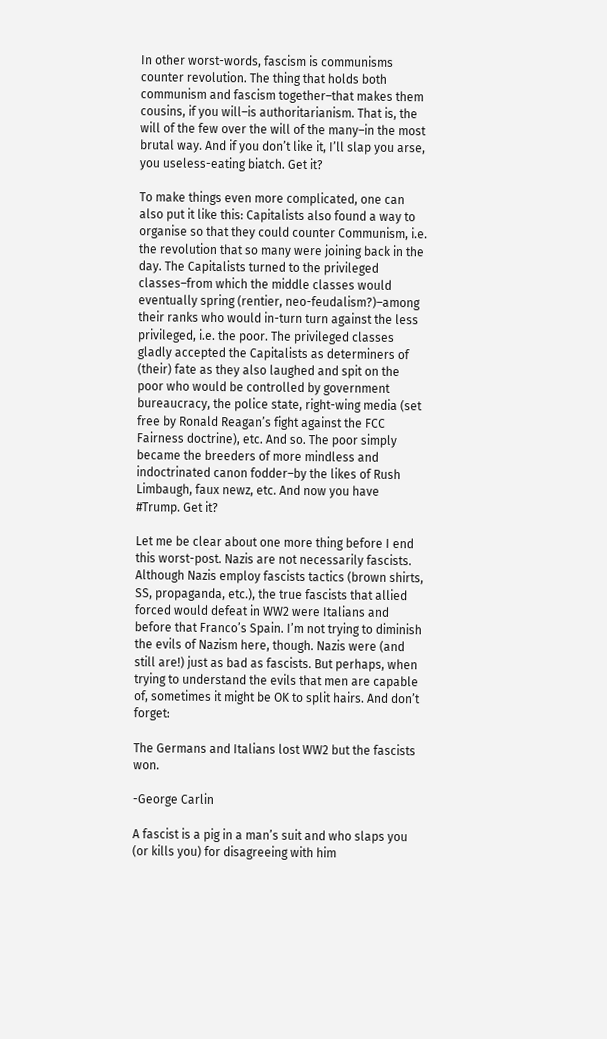In other worst-words, fascism is communisms counter revolution. The thing that holds both communism and fascism together–that makes them cousins, if you will–is authoritarianism. That is, the will of the few over the will of the many–in the most brutal way. And if you don’t like it, I’ll slap you arse, you useless-eating biatch. Get it?

To make things even more complicated, one can also put it like this: Capitalists also found a way to organise so that they could counter Communism, i.e. the revolution that so many were joining back in the day. The Capitalists turned to the privileged classes–from which the middle classes would eventually spring (rentier, neo-feudalism?)–among their ranks who would in-turn turn against the less privileged, i.e. the poor. The privileged classes gladly accepted the Capitalists as determiners of (their) fate as they also laughed and spit on the poor who would be controlled by government bureaucracy, the police state, right-wing media (set free by Ronald Reagan’s fight against the FCC Fairness doctrine), etc. And so. The poor simply became the breeders of more mindless and indoctrinated canon fodder–by the likes of Rush Limbaugh, faux newz, etc. And now you have #Trump. Get it?

Let me be clear about one more thing before I end this worst-post. Nazis are not necessarily fascists. Although Nazis employ fascists tactics (brown shirts, SS, propaganda, etc.), the true fascists that allied forced would defeat in WW2 were Italians and before that Franco’s Spain. I’m not trying to diminish the evils of Nazism here, though. Nazis were (and still are!) just as bad as fascists. But perhaps, when trying to understand the evils that men are capable of, sometimes it might be OK to split hairs. And don’t forget:

The Germans and Italians lost WW2 but the fascists won.

-George Carlin

A fascist is a pig in a man’s suit and who slaps you (or kills you) for disagreeing with him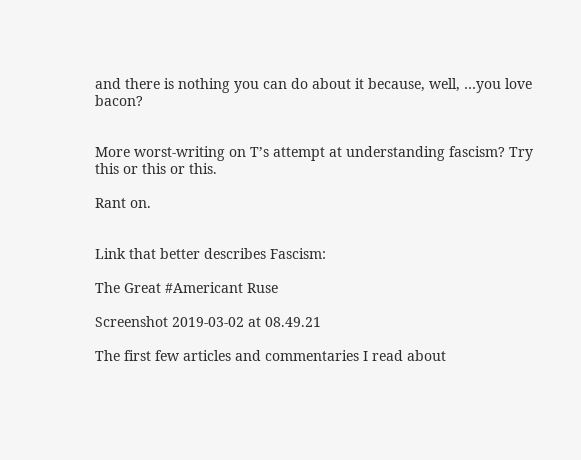and there is nothing you can do about it because, well, …you love bacon?


More worst-writing on T’s attempt at understanding fascism? Try this or this or this.

Rant on.


Link that better describes Fascism:

The Great #Americant Ruse

Screenshot 2019-03-02 at 08.49.21

The first few articles and commentaries I read about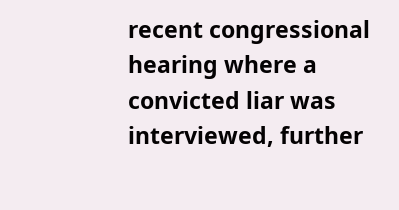recent congressional hearing where a convicted liar was interviewed, further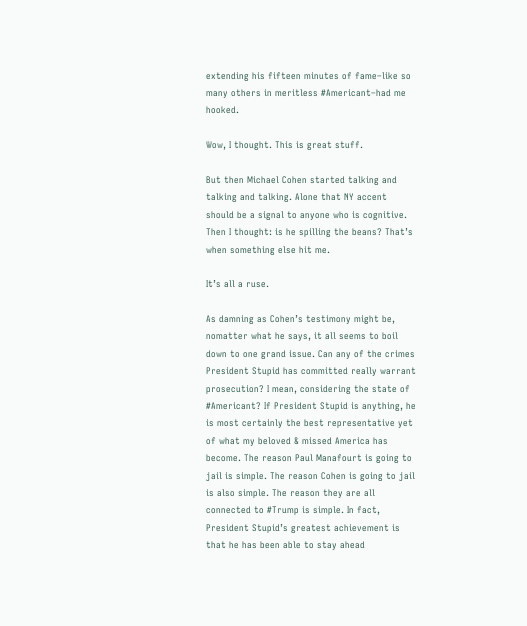extending his fifteen minutes of fame–like so many others in meritless #Americant–had me hooked.

Wow, I thought. This is great stuff.

But then Michael Cohen started talking and talking and talking. Alone that NY accent should be a signal to anyone who is cognitive. Then I thought: is he spilling the beans? That’s when something else hit me.

It’s all a ruse.

As damning as Cohen’s testimony might be, nomatter what he says, it all seems to boil down to one grand issue. Can any of the crimes President Stupid has committed really warrant prosecution? I mean, considering the state of #Americant? If President Stupid is anything, he is most certainly the best representative yet of what my beloved & missed America has become. The reason Paul Manafourt is going to jail is simple. The reason Cohen is going to jail is also simple. The reason they are all connected to #Trump is simple. In fact, President Stupid’s greatest achievement is that he has been able to stay ahead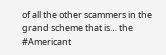of all the other scammers in the grand scheme that is… the #Americant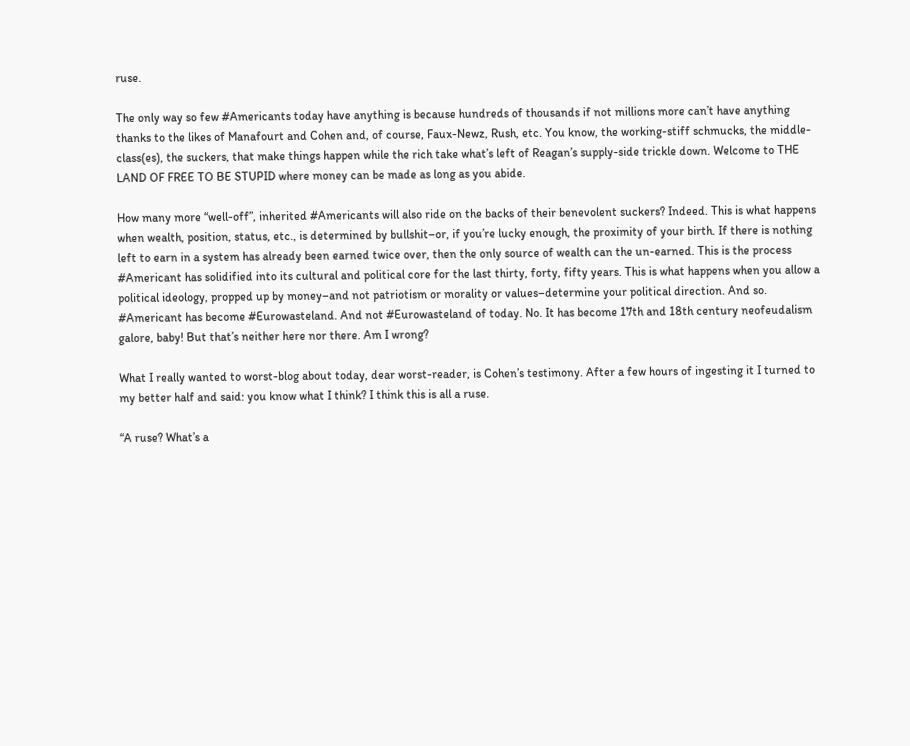ruse.

The only way so few #Americants today have anything is because hundreds of thousands if not millions more can’t have anything thanks to the likes of Manafourt and Cohen and, of course, Faux-Newz, Rush, etc. You know, the working-stiff schmucks, the middle-class(es), the suckers, that make things happen while the rich take what’s left of Reagan’s supply-side trickle down. Welcome to THE LAND OF FREE TO BE STUPID where money can be made as long as you abide.

How many more “well-off”, inherited #Americants will also ride on the backs of their benevolent suckers? Indeed. This is what happens when wealth, position, status, etc., is determined by bullshit–or, if you’re lucky enough, the proximity of your birth. If there is nothing left to earn in a system has already been earned twice over, then the only source of wealth can the un-earned. This is the process #Americant has solidified into its cultural and political core for the last thirty, forty, fifty years. This is what happens when you allow a political ideology, propped up by money–and not patriotism or morality or values–determine your political direction. And so. #Americant has become #Eurowasteland. And not #Eurowasteland of today. No. It has become 17th and 18th century neofeudalism galore, baby! But that’s neither here nor there. Am I wrong?

What I really wanted to worst-blog about today, dear worst-reader, is Cohen’s testimony. After a few hours of ingesting it I turned to my better half and said: you know what I think? I think this is all a ruse.

“A ruse? What’s a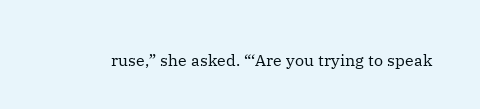ruse,” she asked. “‘Are you trying to speak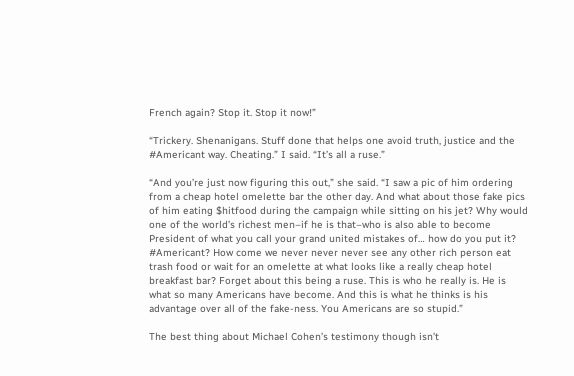French again? Stop it. Stop it now!”

“Trickery. Shenanigans. Stuff done that helps one avoid truth, justice and the #Americant way. Cheating.” I said. “It’s all a ruse.”

“And you’re just now figuring this out,” she said. “I saw a pic of him ordering from a cheap hotel omelette bar the other day. And what about those fake pics of him eating $hitfood during the campaign while sitting on his jet? Why would one of the world’s richest men–if he is that–who is also able to become President of what you call your grand united mistakes of… how do you put it? #Americant? How come we never never never see any other rich person eat trash food or wait for an omelette at what looks like a really cheap hotel breakfast bar? Forget about this being a ruse. This is who he really is. He is what so many Americans have become. And this is what he thinks is his advantage over all of the fake-ness. You Americans are so stupid.”

The best thing about Michael Cohen’s testimony though isn’t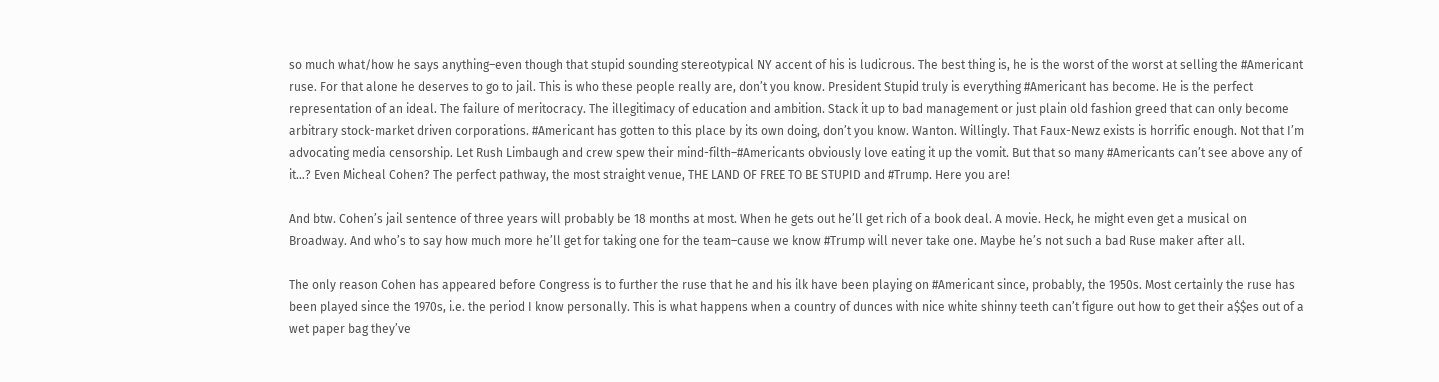so much what/how he says anything–even though that stupid sounding stereotypical NY accent of his is ludicrous. The best thing is, he is the worst of the worst at selling the #Americant ruse. For that alone he deserves to go to jail. This is who these people really are, don’t you know. President Stupid truly is everything #Americant has become. He is the perfect representation of an ideal. The failure of meritocracy. The illegitimacy of education and ambition. Stack it up to bad management or just plain old fashion greed that can only become arbitrary stock-market driven corporations. #Americant has gotten to this place by its own doing, don’t you know. Wanton. Willingly. That Faux-Newz exists is horrific enough. Not that I’m advocating media censorship. Let Rush Limbaugh and crew spew their mind-filth–#Americants obviously love eating it up the vomit. But that so many #Americants can’t see above any of it…? Even Micheal Cohen? The perfect pathway, the most straight venue, THE LAND OF FREE TO BE STUPID and #Trump. Here you are!

And btw. Cohen’s jail sentence of three years will probably be 18 months at most. When he gets out he’ll get rich of a book deal. A movie. Heck, he might even get a musical on Broadway. And who’s to say how much more he’ll get for taking one for the team–cause we know #Trump will never take one. Maybe he’s not such a bad Ruse maker after all.

The only reason Cohen has appeared before Congress is to further the ruse that he and his ilk have been playing on #Americant since, probably, the 1950s. Most certainly the ruse has been played since the 1970s, i.e. the period I know personally. This is what happens when a country of dunces with nice white shinny teeth can’t figure out how to get their a$$es out of a wet paper bag they’ve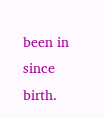been in since birth.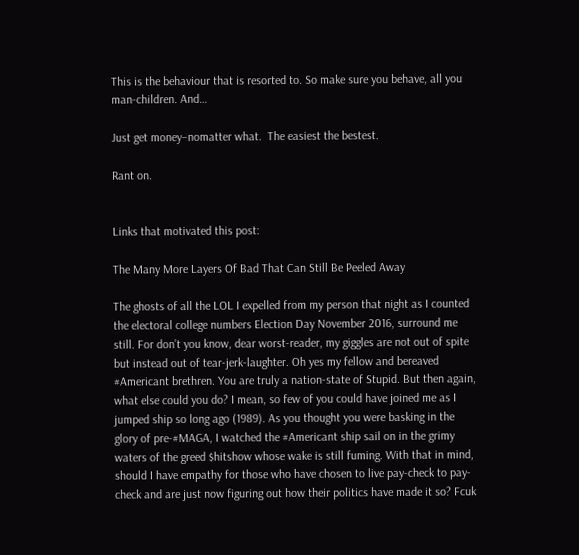This is the behaviour that is resorted to. So make sure you behave, all you man-children. And…

Just get money–nomatter what.  The easiest the bestest.

Rant on.


Links that motivated this post:

The Many More Layers Of Bad That Can Still Be Peeled Away

The ghosts of all the LOL I expelled from my person that night as I counted the electoral college numbers Election Day November 2016, surround me still. For don’t you know, dear worst-reader, my giggles are not out of spite but instead out of tear-jerk-laughter. Oh yes my fellow and bereaved #Americant brethren. You are truly a nation-state of Stupid. But then again, what else could you do? I mean, so few of you could have joined me as I jumped ship so long ago (1989). As you thought you were basking in the glory of pre-#MAGA, I watched the #Americant ship sail on in the grimy waters of the greed $hitshow whose wake is still fuming. With that in mind, should I have empathy for those who have chosen to live pay-check to pay-check and are just now figuring out how their politics have made it so? Fcuk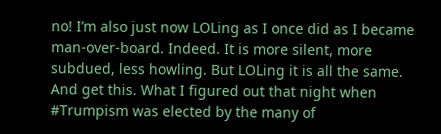no! I’m also just now LOLing as I once did as I became man-over-board. Indeed. It is more silent, more subdued, less howling. But LOLing it is all the same. And get this. What I figured out that night when #Trumpism was elected by the many of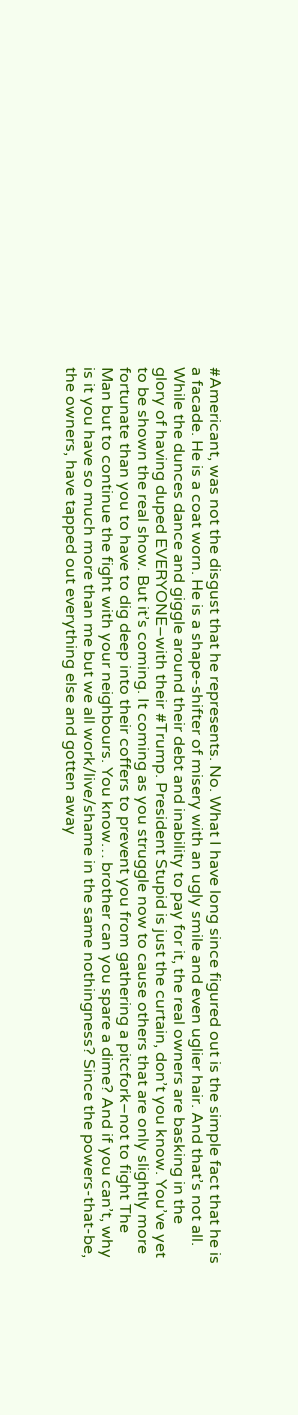#Americant, was not the disgust that he represents. No. What I have long since figured out is the simple fact that he is a facade. He is a coat worn. He is a shape-shifter of misery with an ugly smile and even uglier hair. And that’s not all. While the dunces dance and giggle around their debt and inability to pay for it, the real owners are basking in the glory of having duped EVERYONE–with their #Trump. President Stupid is just the curtain, don’t you know. You’ve yet to be shown the real show. But it’s coming. It coming as you struggle now to cause others that are only slightly more fortunate than you to have to dig deep into their coffers to prevent you from gathering a pitcfork–not to fight The Man but to continue the fight with your neighbours. You know… brother can you spare a dime? And if you can’t, why is it you have so much more than me but we all work/live/shame in the same nothingness? Since the powers-that-be, the owners, have tapped out everything else and gotten away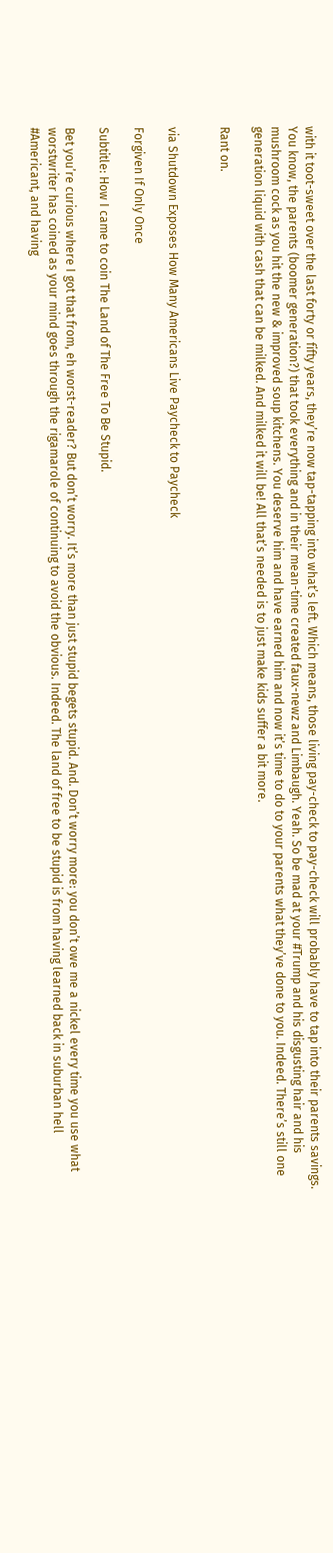with it toot-sweet over the last forty or fifty years, they’re now tap-tapping into what’s left. Which means, those living pay-check to pay-check will probably have to tap into their parents savings. You know, the parents (boomer generation?) that took everything and in their mean-time created faux-newz and Limbaugh. Yeah. So be mad at your #Trump and his disgusting hair and his mushroom cock as you hit the new & improved soup kitchens. You deserve him and have earned him and now it’s time to do to your parents what they’ve done to you. Indeed. There’s still one generation liquid with cash that can be milked. And milked it will be! All that’s needed is to just make kids suffer a bit more.

Rant on.


via Shutdown Exposes How Many Americans Live Paycheck to Paycheck

Forgiven If Only Once

Subtitle: How I came to coin The Land of The Free To Be Stupid.

Bet you’re curious where I got that from, eh worst-reader? But don’t worry. It’s more than just stupid begets stupid. And. Don’t worry more: you don’t owe me a nickel every time you use what worstwriter has coined as your mind goes through the rigamarole of continuing to avoid the obvious. Indeed. The land of free to be stupid is from having learned back in suburban hell #Americant, and having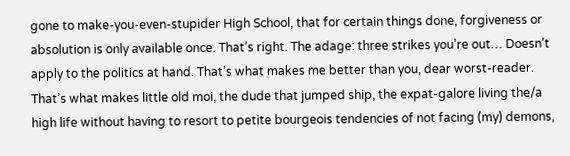gone to make-you-even-stupider High School, that for certain things done, forgiveness or absolution is only available once. That’s right. The adage: three strikes you’re out… Doesn’t apply to the politics at hand. That’s what makes me better than you, dear worst-reader. That’s what makes little old moi, the dude that jumped ship, the expat-galore living the/a high life without having to resort to petite bourgeois tendencies of not facing (my) demons,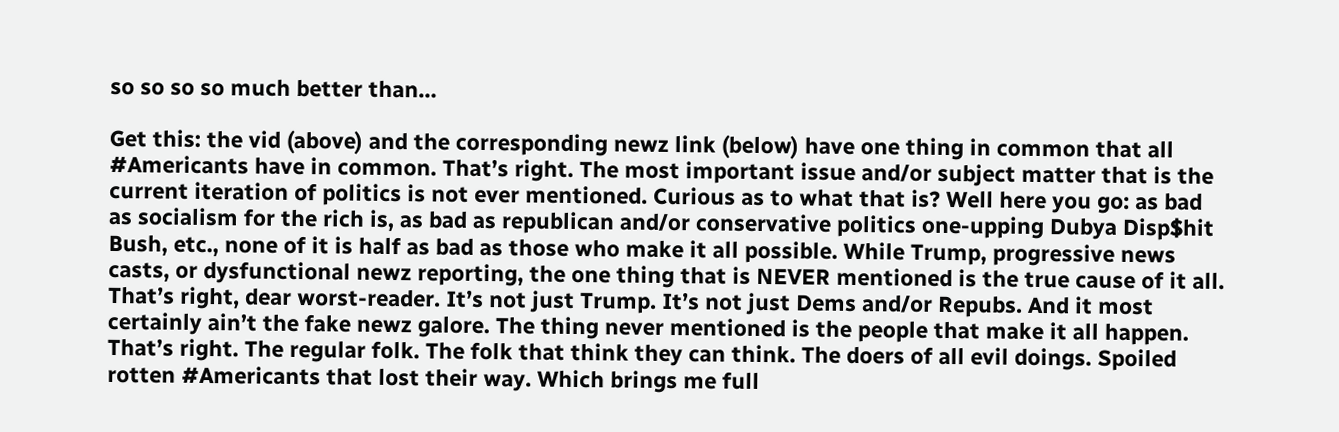so so so so much better than…

Get this: the vid (above) and the corresponding newz link (below) have one thing in common that all #Americants have in common. That’s right. The most important issue and/or subject matter that is the current iteration of politics is not ever mentioned. Curious as to what that is? Well here you go: as bad as socialism for the rich is, as bad as republican and/or conservative politics one-upping Dubya Disp$hit Bush, etc., none of it is half as bad as those who make it all possible. While Trump, progressive news casts, or dysfunctional newz reporting, the one thing that is NEVER mentioned is the true cause of it all. That’s right, dear worst-reader. It’s not just Trump. It’s not just Dems and/or Repubs. And it most certainly ain’t the fake newz galore. The thing never mentioned is the people that make it all happen. That’s right. The regular folk. The folk that think they can think. The doers of all evil doings. Spoiled rotten #Americants that lost their way. Which brings me full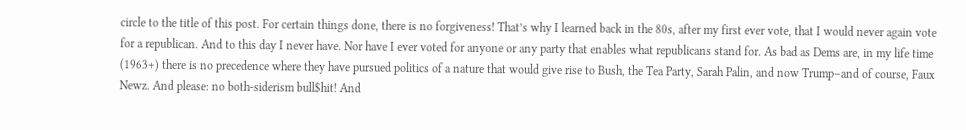circle to the title of this post. For certain things done, there is no forgiveness! That’s why I learned back in the 80s, after my first ever vote, that I would never again vote for a republican. And to this day I never have. Nor have I ever voted for anyone or any party that enables what republicans stand for. As bad as Dems are, in my life time (1963+) there is no precedence where they have pursued politics of a nature that would give rise to Bush, the Tea Party, Sarah Palin, and now Trump–and of course, Faux Newz. And please: no both-siderism bull$hit! And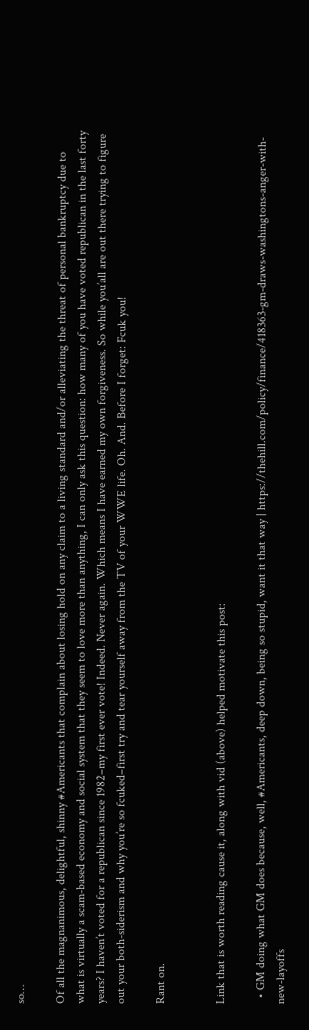so…

Of all the magnanimous, delightful, shinny #Americants that complain about losing hold on any claim to a living standard and/or alleviating the threat of personal bankruptcy due to what is virtually a scam-based economy and social system that they seem to love more than anything, I can only ask this question: how many of you have voted republican in the last forty years? I haven’t voted for a republican since 1982–my first ever vote! Indeed. Never again. Which means I have earned my own forgiveness. So while you’all are out there trying to figure out your both-siderism and why you’re so fcuked–first try and tear yourself away from the TV of your WWE life. Oh. And. Before I forget: Fcuk you!

Rant on.


Link that is worth reading cause it, along with vid (above) helped motivate this post:

  • GM doing what GM does because, well, #Americants, deep down, being so stupid, want it that way | https://thehill.com/policy/finance/418363-gm-draws-washingtons-anger-with-new-layoffs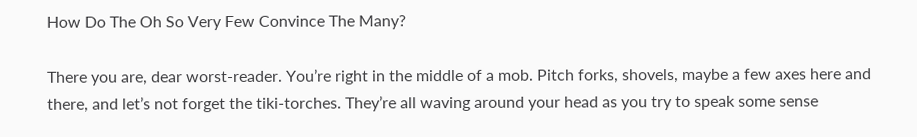How Do The Oh So Very Few Convince The Many?

There you are, dear worst-reader. You’re right in the middle of a mob. Pitch forks, shovels, maybe a few axes here and there, and let’s not forget the tiki-torches. They’re all waving around your head as you try to speak some sense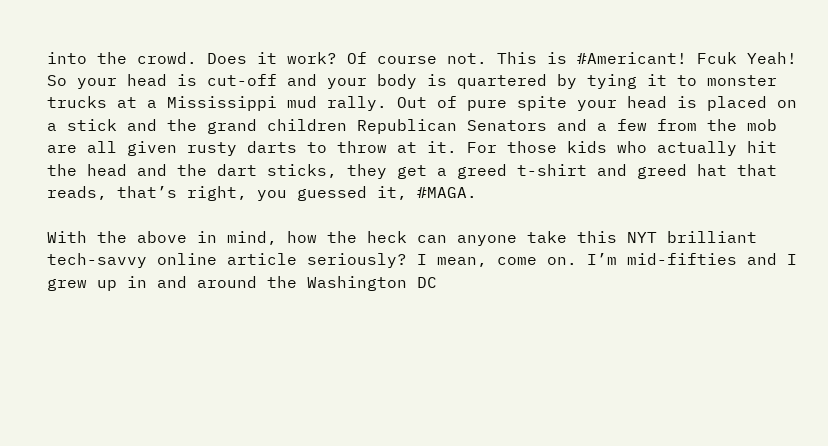into the crowd. Does it work? Of course not. This is #Americant! Fcuk Yeah! So your head is cut-off and your body is quartered by tying it to monster trucks at a Mississippi mud rally. Out of pure spite your head is placed on a stick and the grand children Republican Senators and a few from the mob are all given rusty darts to throw at it. For those kids who actually hit the head and the dart sticks, they get a greed t-shirt and greed hat that reads, that’s right, you guessed it, #MAGA.

With the above in mind, how the heck can anyone take this NYT brilliant tech-savvy online article seriously? I mean, come on. I’m mid-fifties and I grew up in and around the Washington DC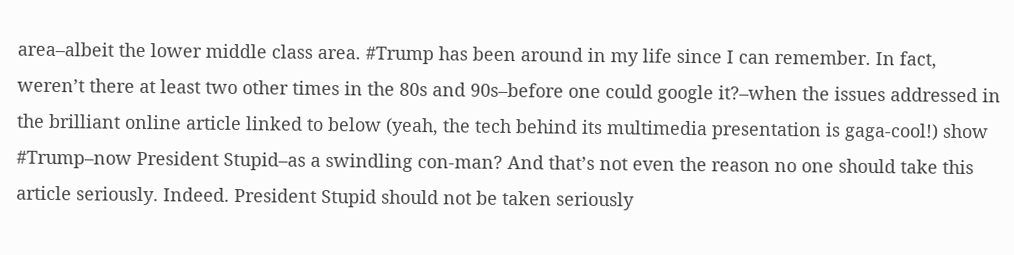area–albeit the lower middle class area. #Trump has been around in my life since I can remember. In fact, weren’t there at least two other times in the 80s and 90s–before one could google it?–when the issues addressed in the brilliant online article linked to below (yeah, the tech behind its multimedia presentation is gaga-cool!) show #Trump–now President Stupid–as a swindling con-man? And that’s not even the reason no one should take this article seriously. Indeed. President Stupid should not be taken seriously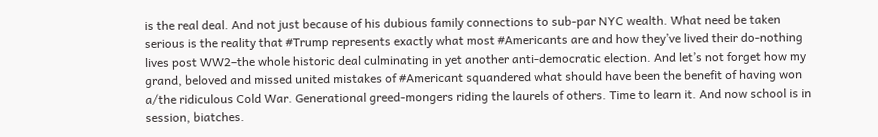is the real deal. And not just because of his dubious family connections to sub-par NYC wealth. What need be taken serious is the reality that #Trump represents exactly what most #Americants are and how they’ve lived their do-nothing lives post WW2–the whole historic deal culminating in yet another anti-democratic election. And let’s not forget how my grand, beloved and missed united mistakes of #Americant squandered what should have been the benefit of having won a/the ridiculous Cold War. Generational greed-mongers riding the laurels of others. Time to learn it. And now school is in session, biatches.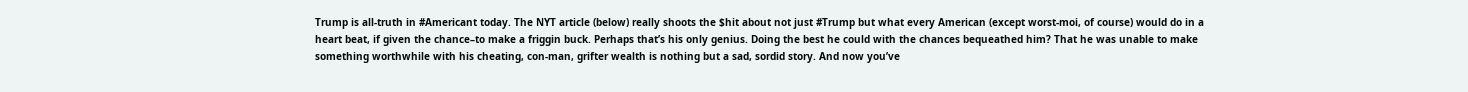Trump is all-truth in #Americant today. The NYT article (below) really shoots the $hit about not just #Trump but what every American (except worst-moi, of course) would do in a heart beat, if given the chance–to make a friggin buck. Perhaps that’s his only genius. Doing the best he could with the chances bequeathed him? That he was unable to make something worthwhile with his cheating, con-man, grifter wealth is nothing but a sad, sordid story. And now you’ve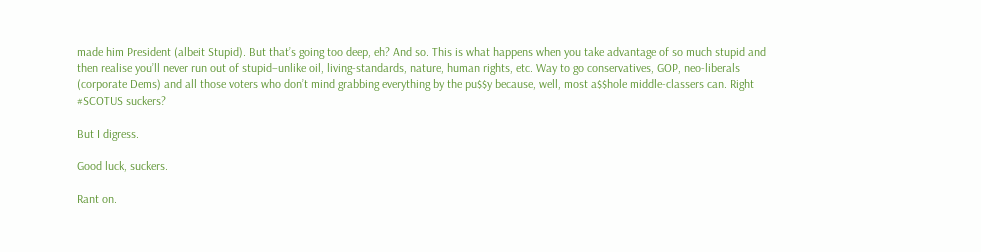made him President (albeit Stupid). But that’s going too deep, eh? And so. This is what happens when you take advantage of so much stupid and then realise you’ll never run out of stupid–unlike oil, living-standards, nature, human rights, etc. Way to go conservatives, GOP, neo-liberals (corporate Dems) and all those voters who don’t mind grabbing everything by the pu$$y because, well, most a$$hole middle-classers can. Right #SCOTUS suckers?

But I digress.

Good luck, suckers.

Rant on.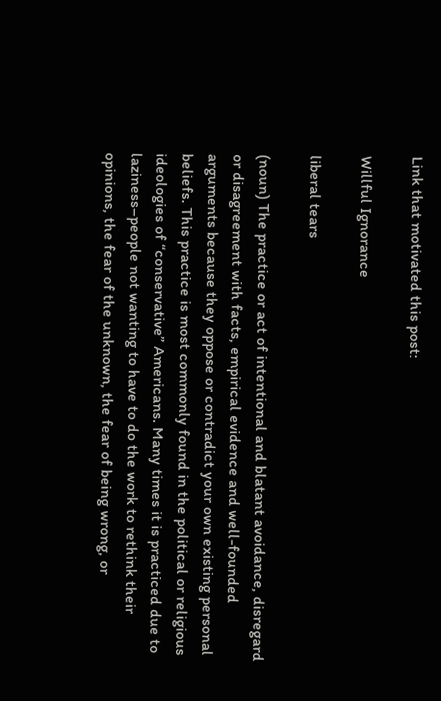Link that motivated this post:

Willful Ignorance

liberal tears

(noun) The practice or act of intentional and blatant avoidance, disregard or disagreement with facts, empirical evidence and well-founded arguments because they oppose or contradict your own existing personal beliefs. This practice is most commonly found in the political or religious ideologies of “conservative” Americans. Many times it is practiced due to laziness–people not wanting to have to do the work to rethink their opinions, the fear of the unknown, the fear of being wrong, or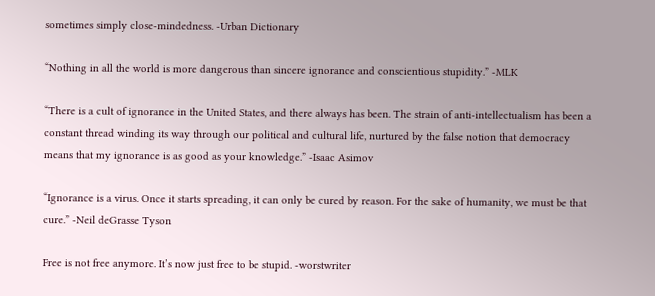sometimes simply close-mindedness. -Urban Dictionary

“Nothing in all the world is more dangerous than sincere ignorance and conscientious stupidity.” -MLK

“There is a cult of ignorance in the United States, and there always has been. The strain of anti-intellectualism has been a constant thread winding its way through our political and cultural life, nurtured by the false notion that democracy means that my ignorance is as good as your knowledge.” -Isaac Asimov

“Ignorance is a virus. Once it starts spreading, it can only be cured by reason. For the sake of humanity, we must be that cure.” -Neil deGrasse Tyson

Free is not free anymore. It’s now just free to be stupid. -worstwriter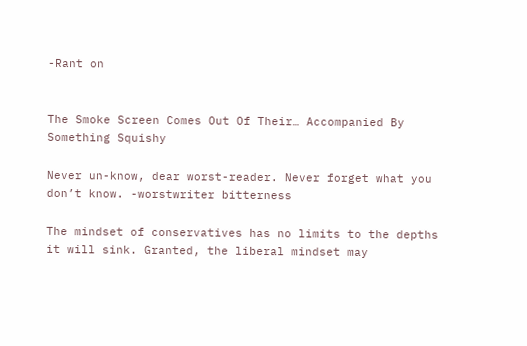-Rant on


The Smoke Screen Comes Out Of Their… Accompanied By Something Squishy

Never un-know, dear worst-reader. Never forget what you don’t know. -worstwriter bitterness

The mindset of conservatives has no limits to the depths it will sink. Granted, the liberal mindset may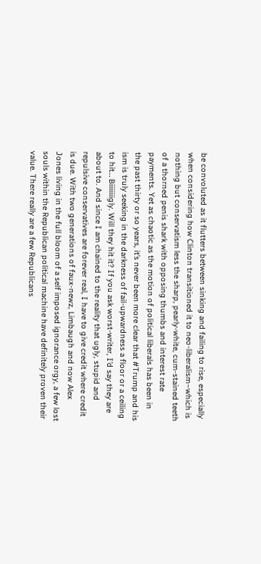be convoluted as it flutters between sinking and failing to rise, especially when considering how Clinton transitioned it to neo-liberalism–which is nothing but conservatism less the sharp, pearly-white, cum-stained teeth of a thorned penis shark with opposing thumbs and interest rate payments. Yet as chaotic as the motion of political liberals has been in the past thirty or so years, it’s never been more clear that #Trump and his ism is truly seeking in the darkness of fail-upwardness a floor or a ceiling to hit… Biiiiiiigly. Will they hit it? If you ask worst-writer, I’d say they are about to. And since I am chained to the reality that ugly, stupid and repulsive conservatives are forever real, I have to give credit where credit is due. With two generations of faux-newz, Limbaugh and now Alex Jones living in the full bloom of a self imposed ignorance orgy, a few lost souls within the Republican political machine have definitely proven their value. There really are a few Republicans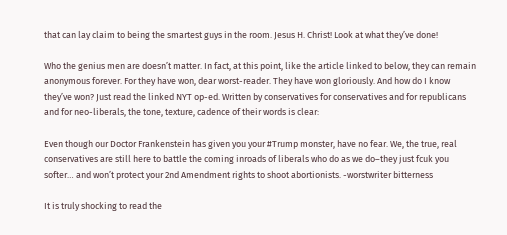that can lay claim to being the smartest guys in the room. Jesus H. Christ! Look at what they’ve done!

Who the genius men are doesn’t matter. In fact, at this point, like the article linked to below, they can remain anonymous forever. For they have won, dear worst-reader. They have won gloriously. And how do I know they’ve won? Just read the linked NYT op-ed. Written by conservatives for conservatives and for republicans and for neo-liberals, the tone, texture, cadence of their words is clear:

Even though our Doctor Frankenstein has given you your #Trump monster, have no fear. We, the true, real conservatives are still here to battle the coming inroads of liberals who do as we do–they just fcuk you softer… and won’t protect your 2nd Amendment rights to shoot abortionists. -worstwriter bitterness

It is truly shocking to read the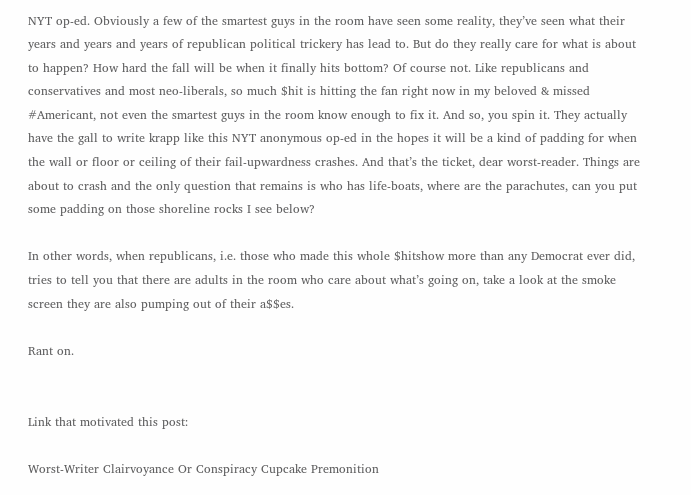NYT op-ed. Obviously a few of the smartest guys in the room have seen some reality, they’ve seen what their years and years and years of republican political trickery has lead to. But do they really care for what is about to happen? How hard the fall will be when it finally hits bottom? Of course not. Like republicans and conservatives and most neo-liberals, so much $hit is hitting the fan right now in my beloved & missed #Americant, not even the smartest guys in the room know enough to fix it. And so, you spin it. They actually have the gall to write krapp like this NYT anonymous op-ed in the hopes it will be a kind of padding for when the wall or floor or ceiling of their fail-upwardness crashes. And that’s the ticket, dear worst-reader. Things are about to crash and the only question that remains is who has life-boats, where are the parachutes, can you put some padding on those shoreline rocks I see below?

In other words, when republicans, i.e. those who made this whole $hitshow more than any Democrat ever did, tries to tell you that there are adults in the room who care about what’s going on, take a look at the smoke screen they are also pumping out of their a$$es.

Rant on.


Link that motivated this post:

Worst-Writer Clairvoyance Or Conspiracy Cupcake Premonition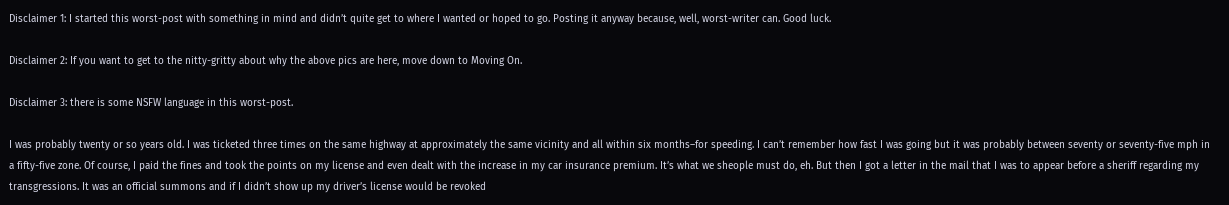Disclaimer 1: I started this worst-post with something in mind and didn’t quite get to where I wanted or hoped to go. Posting it anyway because, well, worst-writer can. Good luck.

Disclaimer 2: If you want to get to the nitty-gritty about why the above pics are here, move down to Moving On.

Disclaimer 3: there is some NSFW language in this worst-post.

I was probably twenty or so years old. I was ticketed three times on the same highway at approximately the same vicinity and all within six months–for speeding. I can’t remember how fast I was going but it was probably between seventy or seventy-five mph in a fifty-five zone. Of course, I paid the fines and took the points on my license and even dealt with the increase in my car insurance premium. It’s what we sheople must do, eh. But then I got a letter in the mail that I was to appear before a sheriff regarding my transgressions. It was an official summons and if I didn’t show up my driver’s license would be revoked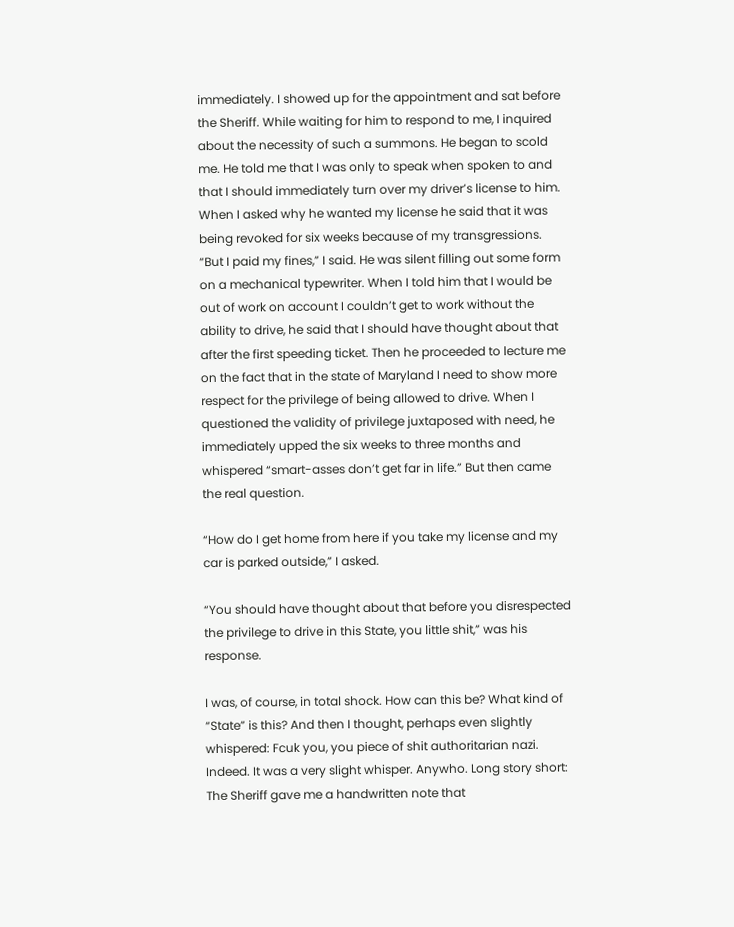immediately. I showed up for the appointment and sat before the Sheriff. While waiting for him to respond to me, I inquired about the necessity of such a summons. He began to scold me. He told me that I was only to speak when spoken to and that I should immediately turn over my driver’s license to him. When I asked why he wanted my license he said that it was being revoked for six weeks because of my transgressions. “But I paid my fines,” I said. He was silent filling out some form on a mechanical typewriter. When I told him that I would be out of work on account I couldn’t get to work without the ability to drive, he said that I should have thought about that after the first speeding ticket. Then he proceeded to lecture me on the fact that in the state of Maryland I need to show more respect for the privilege of being allowed to drive. When I questioned the validity of privilege juxtaposed with need, he immediately upped the six weeks to three months and whispered “smart-asses don’t get far in life.” But then came the real question.

“How do I get home from here if you take my license and my car is parked outside,” I asked.

“You should have thought about that before you disrespected the privilege to drive in this State, you little shit,” was his response.

I was, of course, in total shock. How can this be? What kind of “State” is this? And then I thought, perhaps even slightly whispered: Fcuk you, you piece of shit authoritarian nazi. Indeed. It was a very slight whisper. Anywho. Long story short: The Sheriff gave me a handwritten note that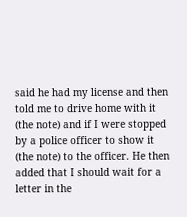said he had my license and then told me to drive home with it (the note) and if I were stopped by a police officer to show it (the note) to the officer. He then added that I should wait for a letter in the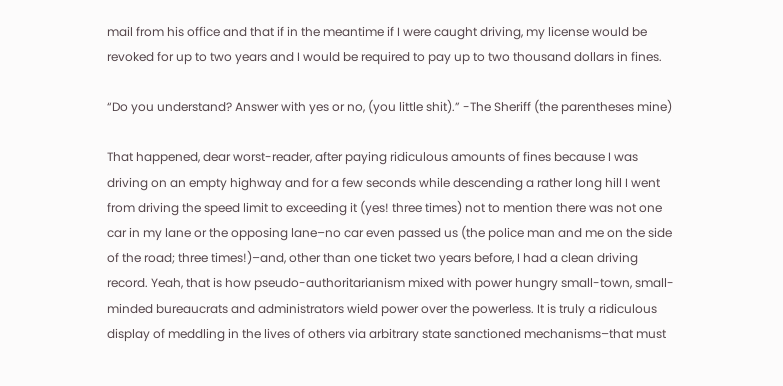mail from his office and that if in the meantime if I were caught driving, my license would be revoked for up to two years and I would be required to pay up to two thousand dollars in fines.

“Do you understand? Answer with yes or no, (you little shit).” -The Sheriff (the parentheses mine)

That happened, dear worst-reader, after paying ridiculous amounts of fines because I was driving on an empty highway and for a few seconds while descending a rather long hill I went from driving the speed limit to exceeding it (yes! three times) not to mention there was not one car in my lane or the opposing lane–no car even passed us (the police man and me on the side of the road; three times!)–and, other than one ticket two years before, I had a clean driving record. Yeah, that is how pseudo-authoritarianism mixed with power hungry small-town, small-minded bureaucrats and administrators wield power over the powerless. It is truly a ridiculous display of meddling in the lives of others via arbitrary state sanctioned mechanisms–that must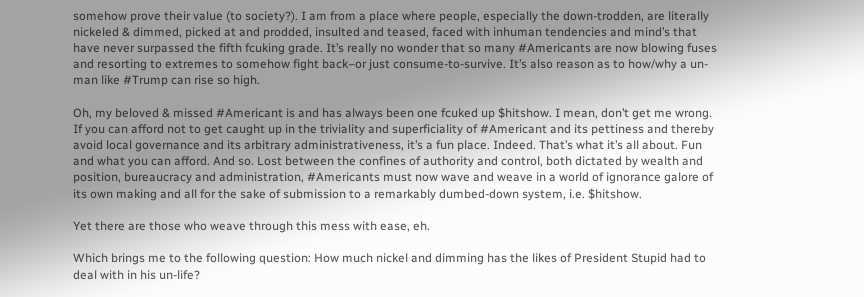somehow prove their value (to society?). I am from a place where people, especially the down-trodden, are literally nickeled & dimmed, picked at and prodded, insulted and teased, faced with inhuman tendencies and mind’s that have never surpassed the fifth fcuking grade. It’s really no wonder that so many #Americants are now blowing fuses and resorting to extremes to somehow fight back–or just consume-to-survive. It’s also reason as to how/why a un-man like #Trump can rise so high.

Oh, my beloved & missed #Americant is and has always been one fcuked up $hitshow. I mean, don’t get me wrong. If you can afford not to get caught up in the triviality and superficiality of #Americant and its pettiness and thereby avoid local governance and its arbitrary administrativeness, it’s a fun place. Indeed. That’s what it’s all about. Fun and what you can afford. And so. Lost between the confines of authority and control, both dictated by wealth and position, bureaucracy and administration, #Americants must now wave and weave in a world of ignorance galore of its own making and all for the sake of submission to a remarkably dumbed-down system, i.e. $hitshow.

Yet there are those who weave through this mess with ease, eh.

Which brings me to the following question: How much nickel and dimming has the likes of President Stupid had to deal with in his un-life?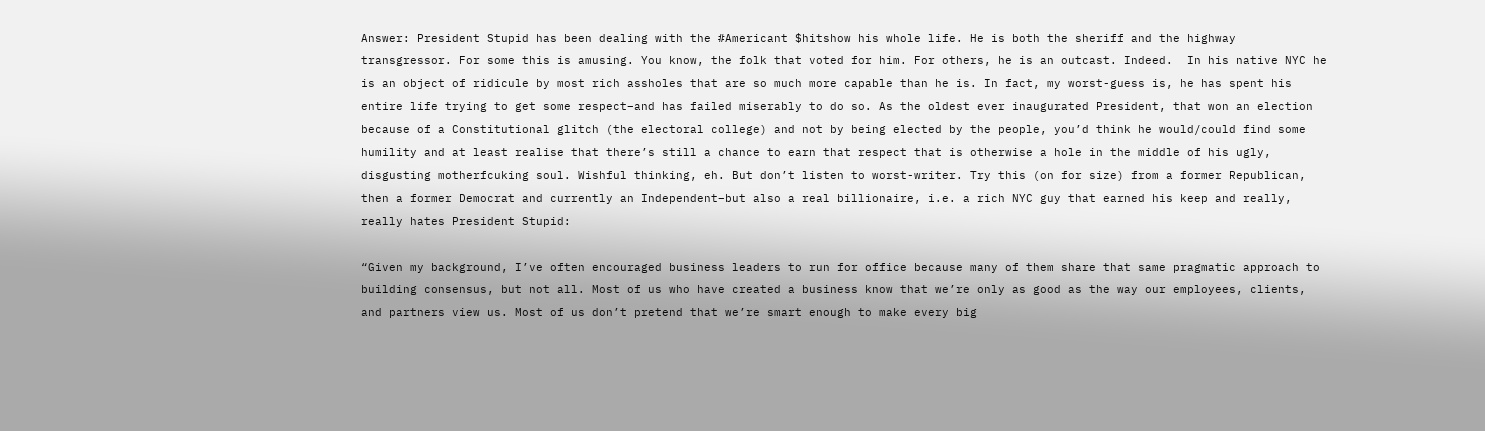Answer: President Stupid has been dealing with the #Americant $hitshow his whole life. He is both the sheriff and the highway transgressor. For some this is amusing. You know, the folk that voted for him. For others, he is an outcast. Indeed.  In his native NYC he is an object of ridicule by most rich assholes that are so much more capable than he is. In fact, my worst-guess is, he has spent his entire life trying to get some respect–and has failed miserably to do so. As the oldest ever inaugurated President, that won an election because of a Constitutional glitch (the electoral college) and not by being elected by the people, you’d think he would/could find some humility and at least realise that there’s still a chance to earn that respect that is otherwise a hole in the middle of his ugly, disgusting motherfcuking soul. Wishful thinking, eh. But don’t listen to worst-writer. Try this (on for size) from a former Republican, then a former Democrat and currently an Independent–but also a real billionaire, i.e. a rich NYC guy that earned his keep and really, really hates President Stupid:

“Given my background, I’ve often encouraged business leaders to run for office because many of them share that same pragmatic approach to building consensus, but not all. Most of us who have created a business know that we’re only as good as the way our employees, clients, and partners view us. Most of us don’t pretend that we’re smart enough to make every big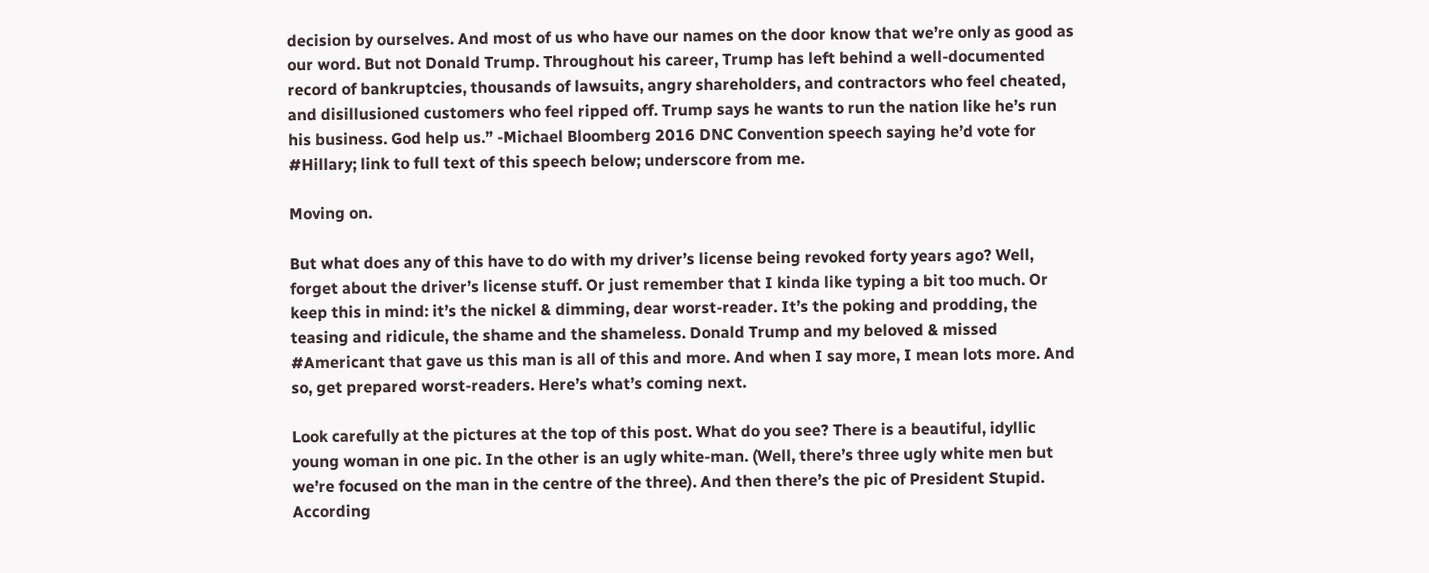decision by ourselves. And most of us who have our names on the door know that we’re only as good as our word. But not Donald Trump. Throughout his career, Trump has left behind a well-documented record of bankruptcies, thousands of lawsuits, angry shareholders, and contractors who feel cheated, and disillusioned customers who feel ripped off. Trump says he wants to run the nation like he’s run his business. God help us.” -Michael Bloomberg 2016 DNC Convention speech saying he’d vote for #Hillary; link to full text of this speech below; underscore from me.

Moving on.

But what does any of this have to do with my driver’s license being revoked forty years ago? Well, forget about the driver’s license stuff. Or just remember that I kinda like typing a bit too much. Or keep this in mind: it’s the nickel & dimming, dear worst-reader. It’s the poking and prodding, the teasing and ridicule, the shame and the shameless. Donald Trump and my beloved & missed #Americant that gave us this man is all of this and more. And when I say more, I mean lots more. And so, get prepared worst-readers. Here’s what’s coming next.

Look carefully at the pictures at the top of this post. What do you see? There is a beautiful, idyllic young woman in one pic. In the other is an ugly white-man. (Well, there’s three ugly white men but we’re focused on the man in the centre of the three). And then there’s the pic of President Stupid. According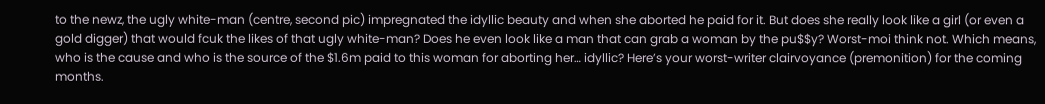to the newz, the ugly white-man (centre, second pic) impregnated the idyllic beauty and when she aborted he paid for it. But does she really look like a girl (or even a gold digger) that would fcuk the likes of that ugly white-man? Does he even look like a man that can grab a woman by the pu$$y? Worst-moi think not. Which means, who is the cause and who is the source of the $1.6m paid to this woman for aborting her… idyllic? Here’s your worst-writer clairvoyance (premonition) for the coming months.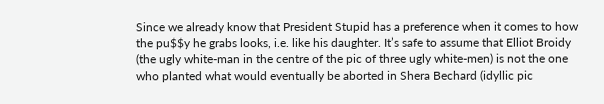Since we already know that President Stupid has a preference when it comes to how the pu$$y he grabs looks, i.e. like his daughter. It’s safe to assume that Elliot Broidy (the ugly white-man in the centre of the pic of three ugly white-men) is not the one who planted what would eventually be aborted in Shera Bechard (idyllic pic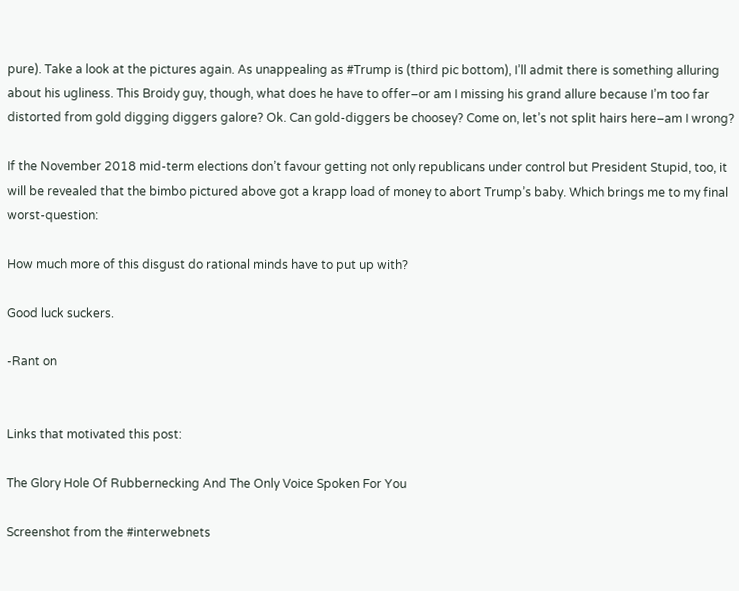pure). Take a look at the pictures again. As unappealing as #Trump is (third pic bottom), I’ll admit there is something alluring about his ugliness. This Broidy guy, though, what does he have to offer–or am I missing his grand allure because I’m too far distorted from gold digging diggers galore? Ok. Can gold-diggers be choosey? Come on, let’s not split hairs here–am I wrong?

If the November 2018 mid-term elections don’t favour getting not only republicans under control but President Stupid, too, it will be revealed that the bimbo pictured above got a krapp load of money to abort Trump’s baby. Which brings me to my final worst-question:

How much more of this disgust do rational minds have to put up with?

Good luck suckers.

-Rant on


Links that motivated this post:

The Glory Hole Of Rubbernecking And The Only Voice Spoken For You

Screenshot from the #interwebnets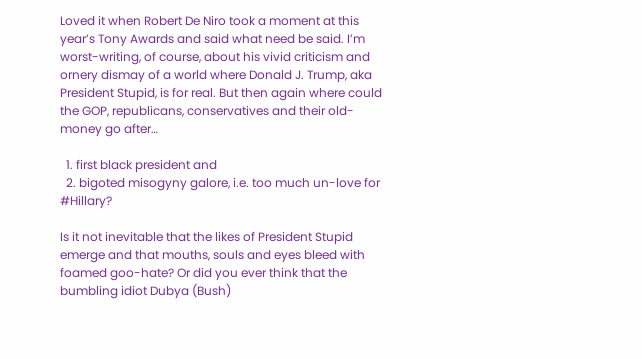Loved it when Robert De Niro took a moment at this year’s Tony Awards and said what need be said. I’m worst-writing, of course, about his vivid criticism and ornery dismay of a world where Donald J. Trump, aka President Stupid, is for real. But then again where could the GOP, republicans, conservatives and their old-money go after…

  1. first black president and
  2. bigoted misogyny galore, i.e. too much un-love for #Hillary?

Is it not inevitable that the likes of President Stupid emerge and that mouths, souls and eyes bleed with foamed goo-hate? Or did you ever think that the bumbling idiot Dubya (Bush)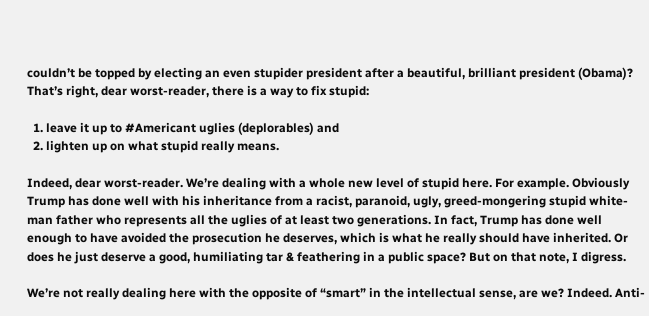couldn’t be topped by electing an even stupider president after a beautiful, brilliant president (Obama)? That’s right, dear worst-reader, there is a way to fix stupid:

  1. leave it up to #Americant uglies (deplorables) and
  2. lighten up on what stupid really means.

Indeed, dear worst-reader. We’re dealing with a whole new level of stupid here. For example. Obviously Trump has done well with his inheritance from a racist, paranoid, ugly, greed-mongering stupid white-man father who represents all the uglies of at least two generations. In fact, Trump has done well enough to have avoided the prosecution he deserves, which is what he really should have inherited. Or does he just deserve a good, humiliating tar & feathering in a public space? But on that note, I digress.

We’re not really dealing here with the opposite of “smart” in the intellectual sense, are we? Indeed. Anti-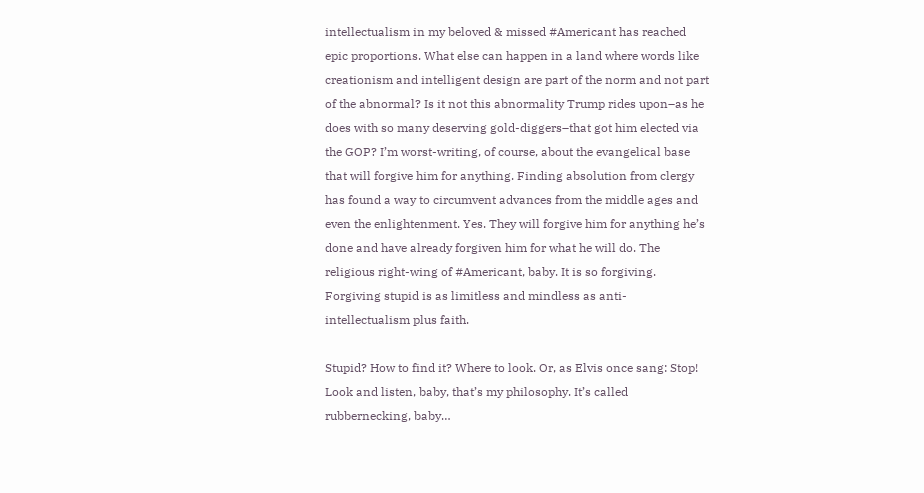intellectualism in my beloved & missed #Americant has reached epic proportions. What else can happen in a land where words like creationism and intelligent design are part of the norm and not part of the abnormal? Is it not this abnormality Trump rides upon–as he does with so many deserving gold-diggers–that got him elected via the GOP? I’m worst-writing, of course, about the evangelical base that will forgive him for anything. Finding absolution from clergy has found a way to circumvent advances from the middle ages and even the enlightenment. Yes. They will forgive him for anything he’s done and have already forgiven him for what he will do. The religious right-wing of #Americant, baby. It is so forgiving. Forgiving stupid is as limitless and mindless as anti-intellectualism plus faith.

Stupid? How to find it? Where to look. Or, as Elvis once sang: Stop! Look and listen, baby, that’s my philosophy. It’s called rubbernecking, baby…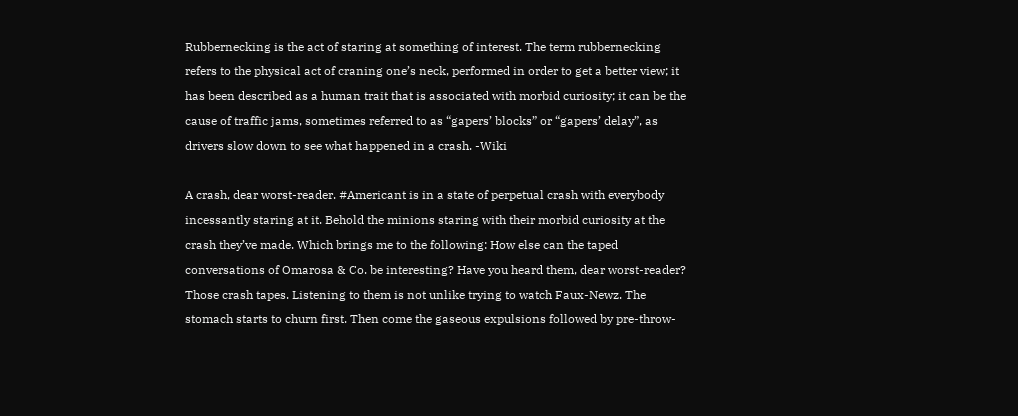Rubbernecking is the act of staring at something of interest. The term rubbernecking refers to the physical act of craning one’s neck, performed in order to get a better view; it has been described as a human trait that is associated with morbid curiosity; it can be the cause of traffic jams, sometimes referred to as “gapers’ blocks” or “gapers’ delay”, as drivers slow down to see what happened in a crash. -Wiki

A crash, dear worst-reader. #Americant is in a state of perpetual crash with everybody incessantly staring at it. Behold the minions staring with their morbid curiosity at the crash they’ve made. Which brings me to the following: How else can the taped conversations of Omarosa & Co. be interesting? Have you heard them, dear worst-reader? Those crash tapes. Listening to them is not unlike trying to watch Faux-Newz. The stomach starts to churn first. Then come the gaseous expulsions followed by pre-throw-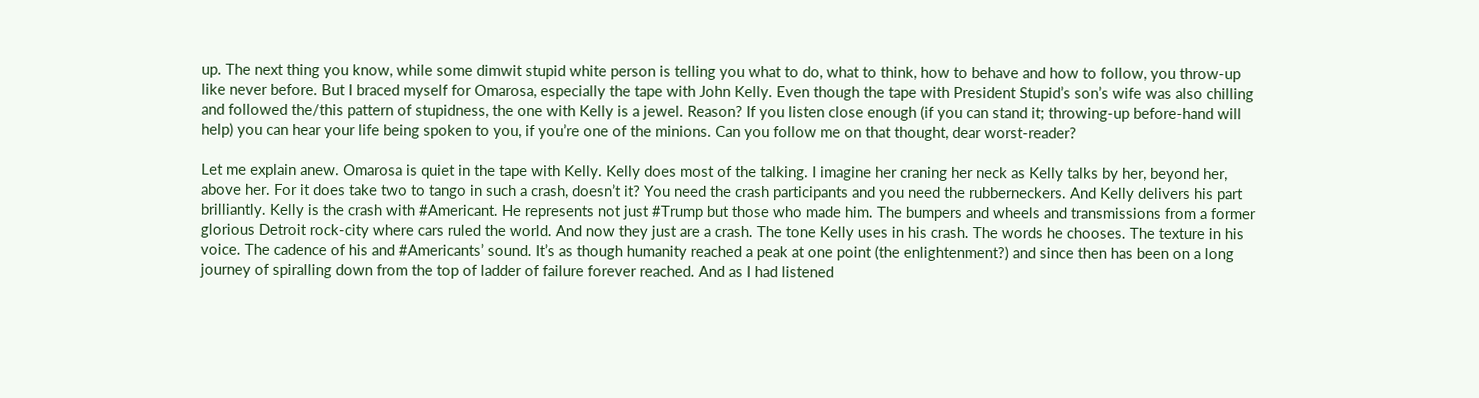up. The next thing you know, while some dimwit stupid white person is telling you what to do, what to think, how to behave and how to follow, you throw-up like never before. But I braced myself for Omarosa, especially the tape with John Kelly. Even though the tape with President Stupid’s son’s wife was also chilling and followed the/this pattern of stupidness, the one with Kelly is a jewel. Reason? If you listen close enough (if you can stand it; throwing-up before-hand will help) you can hear your life being spoken to you, if you’re one of the minions. Can you follow me on that thought, dear worst-reader?

Let me explain anew. Omarosa is quiet in the tape with Kelly. Kelly does most of the talking. I imagine her craning her neck as Kelly talks by her, beyond her, above her. For it does take two to tango in such a crash, doesn’t it? You need the crash participants and you need the rubberneckers. And Kelly delivers his part brilliantly. Kelly is the crash with #Americant. He represents not just #Trump but those who made him. The bumpers and wheels and transmissions from a former glorious Detroit rock-city where cars ruled the world. And now they just are a crash. The tone Kelly uses in his crash. The words he chooses. The texture in his voice. The cadence of his and #Americants’ sound. It’s as though humanity reached a peak at one point (the enlightenment?) and since then has been on a long journey of spiralling down from the top of ladder of failure forever reached. And as I had listened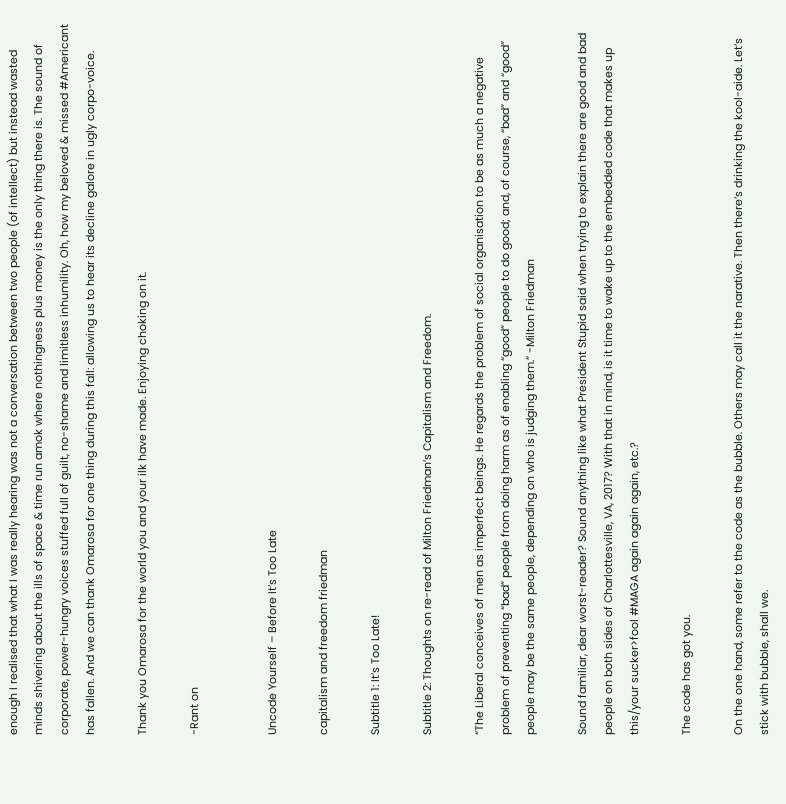enough I realised that what I was really hearing was not a conversation between two people (of intellect) but instead wasted minds shivering about the ills of space & time run amok where nothingness plus money is the only thing there is. The sound of corporate, power-hungry voices stuffed full of guilt, no-shame and limitless inhumility. Oh, how my beloved & missed #Americant has fallen. And we can thank Omarosa for one thing during this fall: allowing us to hear its decline galore in ugly corpo-voice.

Thank you Omarosa for the world you and your ilk have made. Enjoying choking on it.

-Rant on


Uncode Yourself – Before It’s Too Late

capitalism and freedom friedman

Subtitle 1: It’s Too Late!

Subtitle 2: Thoughts on re-read of Milton Friedman’s Capitalism and Freedom.

“The Liberal conceives of men as imperfect beings. He regards the problem of social organisation to be as much a negative problem of preventing “bad” people from doing harm as of enabling “good” people to do good; and, of course, “bad” and “good” people may be the same people, depending on who is judging them.” -Milton Friedman

Sound familiar, dear worst-reader? Sound anything like what President Stupid said when trying to explain there are good and bad people on both sides of Charlottesville, VA, 2017? With that in mind, is it time to wake up to the embedded code that makes up this/your sucker>fool #MAGA again again again, etc.?

The code has got you.

On the one hand, some refer to the code as the bubble. Others may call it the narative. Then there’s drinking the kool-aide. Let’s stick with bubble, shall we.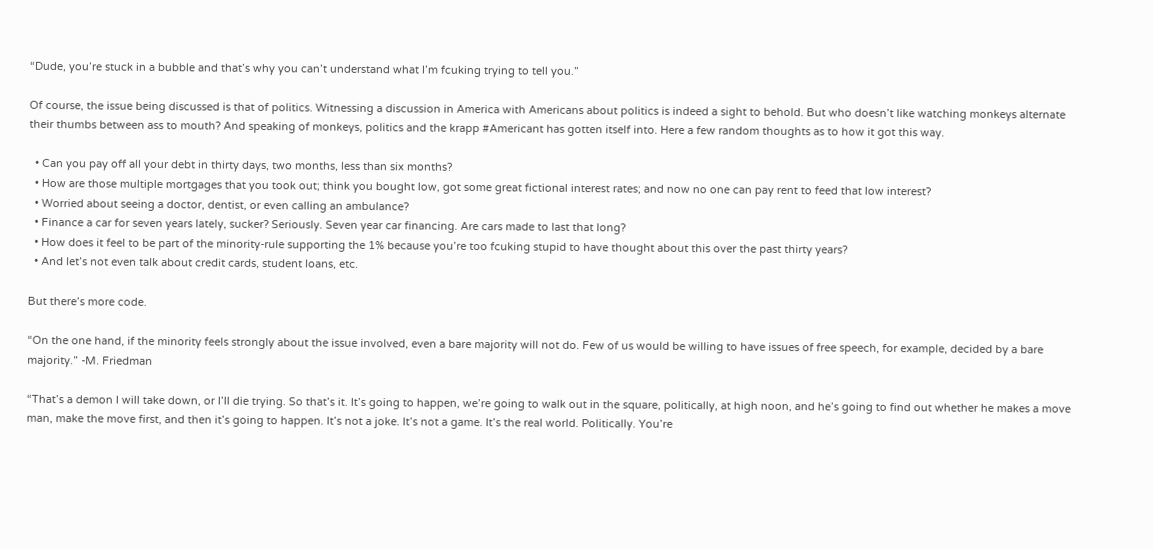“Dude, you’re stuck in a bubble and that’s why you can’t understand what I’m fcuking trying to tell you.”

Of course, the issue being discussed is that of politics. Witnessing a discussion in America with Americans about politics is indeed a sight to behold. But who doesn’t like watching monkeys alternate their thumbs between ass to mouth? And speaking of monkeys, politics and the krapp #Americant has gotten itself into. Here a few random thoughts as to how it got this way.

  • Can you pay off all your debt in thirty days, two months, less than six months?
  • How are those multiple mortgages that you took out; think you bought low, got some great fictional interest rates; and now no one can pay rent to feed that low interest?
  • Worried about seeing a doctor, dentist, or even calling an ambulance?
  • Finance a car for seven years lately, sucker? Seriously. Seven year car financing. Are cars made to last that long?
  • How does it feel to be part of the minority-rule supporting the 1% because you’re too fcuking stupid to have thought about this over the past thirty years?
  • And let’s not even talk about credit cards, student loans, etc.

But there’s more code.

“On the one hand, if the minority feels strongly about the issue involved, even a bare majority will not do. Few of us would be willing to have issues of free speech, for example, decided by a bare majority.” -M. Friedman

“That’s a demon I will take down, or I’ll die trying. So that’s it. It’s going to happen, we’re going to walk out in the square, politically, at high noon, and he’s going to find out whether he makes a move man, make the move first, and then it’s going to happen. It’s not a joke. It’s not a game. It’s the real world. Politically. You’re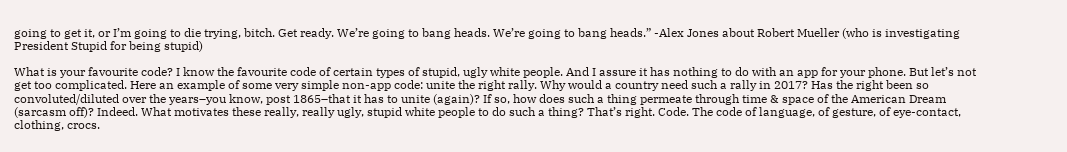going to get it, or I’m going to die trying, bitch. Get ready. We’re going to bang heads. We’re going to bang heads.” -Alex Jones about Robert Mueller (who is investigating President Stupid for being stupid)

What is your favourite code? I know the favourite code of certain types of stupid, ugly white people. And I assure it has nothing to do with an app for your phone. But let’s not get too complicated. Here an example of some very simple non-app code: unite the right rally. Why would a country need such a rally in 2017? Has the right been so convoluted/diluted over the years–you know, post 1865–that it has to unite (again)? If so, how does such a thing permeate through time & space of the American Dream (sarcasm off)? Indeed. What motivates these really, really ugly, stupid white people to do such a thing? That’s right. Code. The code of language, of gesture, of eye-contact, clothing, crocs.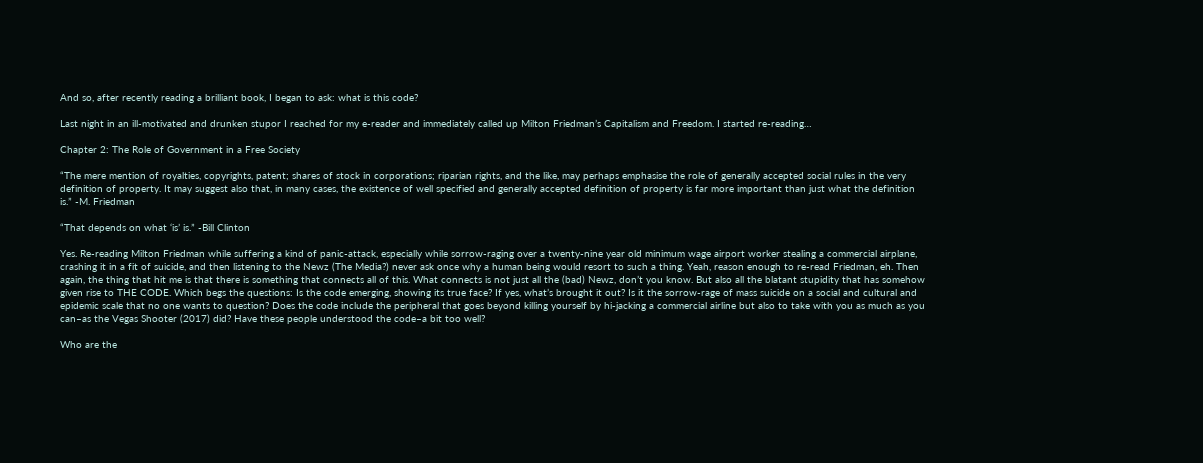And so, after recently reading a brilliant book, I began to ask: what is this code?

Last night in an ill-motivated and drunken stupor I reached for my e-reader and immediately called up Milton Friedman’s Capitalism and Freedom. I started re-reading…

Chapter 2: The Role of Government in a Free Society

“The mere mention of royalties, copyrights, patent; shares of stock in corporations; riparian rights, and the like, may perhaps emphasise the role of generally accepted social rules in the very definition of property. It may suggest also that, in many cases, the existence of well specified and generally accepted definition of property is far more important than just what the definition is.” -M. Friedman

“That depends on what ‘is’ is.” -Bill Clinton

Yes. Re-reading Milton Friedman while suffering a kind of panic-attack, especially while sorrow-raging over a twenty-nine year old minimum wage airport worker stealing a commercial airplane, crashing it in a fit of suicide, and then listening to the Newz (The Media?) never ask once why a human being would resort to such a thing. Yeah, reason enough to re-read Friedman, eh. Then again, the thing that hit me is that there is something that connects all of this. What connects is not just all the (bad) Newz, don’t you know. But also all the blatant stupidity that has somehow given rise to THE CODE. Which begs the questions: Is the code emerging, showing its true face? If yes, what’s brought it out? Is it the sorrow-rage of mass suicide on a social and cultural and epidemic scale that no one wants to question? Does the code include the peripheral that goes beyond killing yourself by hi-jacking a commercial airline but also to take with you as much as you can–as the Vegas Shooter (2017) did? Have these people understood the code–a bit too well?

Who are the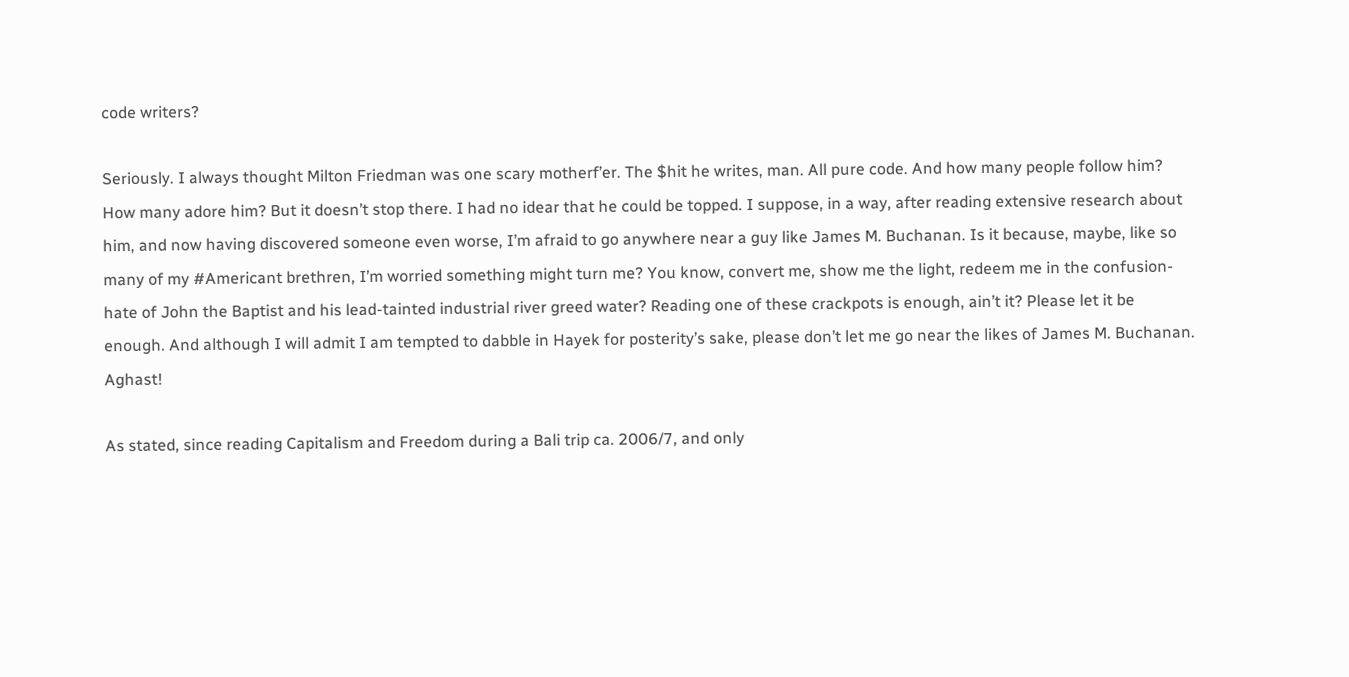code writers?

Seriously. I always thought Milton Friedman was one scary motherf’er. The $hit he writes, man. All pure code. And how many people follow him? How many adore him? But it doesn’t stop there. I had no idear that he could be topped. I suppose, in a way, after reading extensive research about him, and now having discovered someone even worse, I’m afraid to go anywhere near a guy like James M. Buchanan. Is it because, maybe, like so many of my #Americant brethren, I’m worried something might turn me? You know, convert me, show me the light, redeem me in the confusion-hate of John the Baptist and his lead-tainted industrial river greed water? Reading one of these crackpots is enough, ain’t it? Please let it be enough. And although I will admit I am tempted to dabble in Hayek for posterity’s sake, please don’t let me go near the likes of James M. Buchanan. Aghast!

As stated, since reading Capitalism and Freedom during a Bali trip ca. 2006/7, and only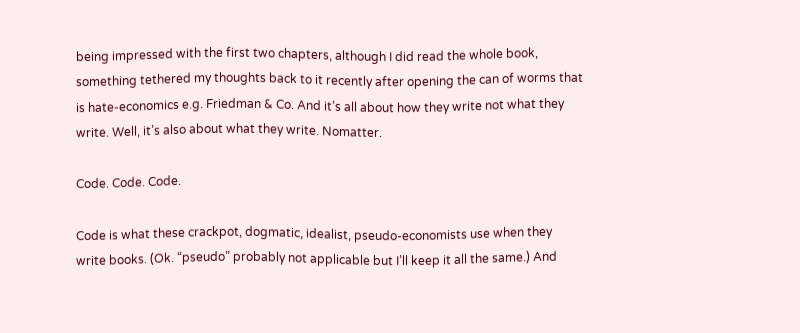being impressed with the first two chapters, although I did read the whole book, something tethered my thoughts back to it recently after opening the can of worms that is hate-economics e.g. Friedman & Co. And it’s all about how they write not what they write. Well, it’s also about what they write. Nomatter.

Code. Code. Code.

Code is what these crackpot, dogmatic, idealist, pseudo-economists use when they write books. (Ok. “pseudo” probably not applicable but I’ll keep it all the same.) And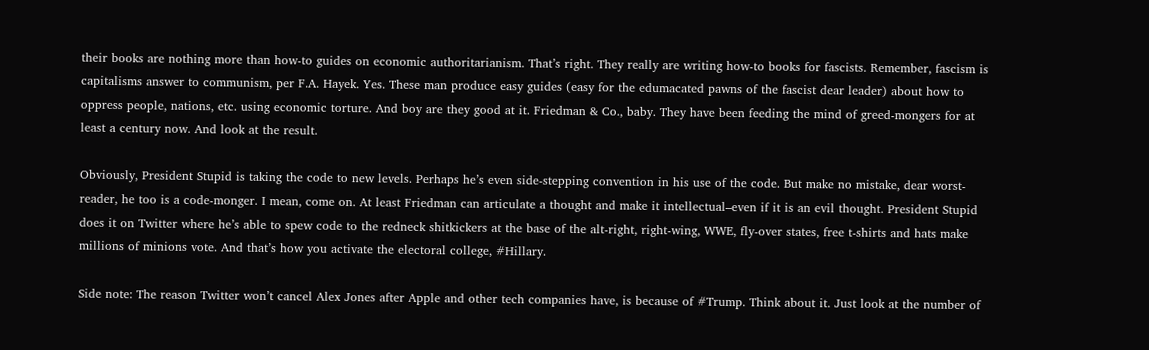their books are nothing more than how-to guides on economic authoritarianism. That’s right. They really are writing how-to books for fascists. Remember, fascism is capitalisms answer to communism, per F.A. Hayek. Yes. These man produce easy guides (easy for the edumacated pawns of the fascist dear leader) about how to oppress people, nations, etc. using economic torture. And boy are they good at it. Friedman & Co., baby. They have been feeding the mind of greed-mongers for at least a century now. And look at the result.

Obviously, President Stupid is taking the code to new levels. Perhaps he’s even side-stepping convention in his use of the code. But make no mistake, dear worst-reader, he too is a code-monger. I mean, come on. At least Friedman can articulate a thought and make it intellectual–even if it is an evil thought. President Stupid does it on Twitter where he’s able to spew code to the redneck shitkickers at the base of the alt-right, right-wing, WWE, fly-over states, free t-shirts and hats make millions of minions vote. And that’s how you activate the electoral college, #Hillary.

Side note: The reason Twitter won’t cancel Alex Jones after Apple and other tech companies have, is because of #Trump. Think about it. Just look at the number of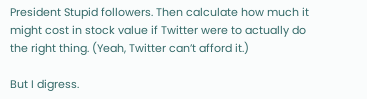President Stupid followers. Then calculate how much it might cost in stock value if Twitter were to actually do the right thing. (Yeah, Twitter can’t afford it.)

But I digress.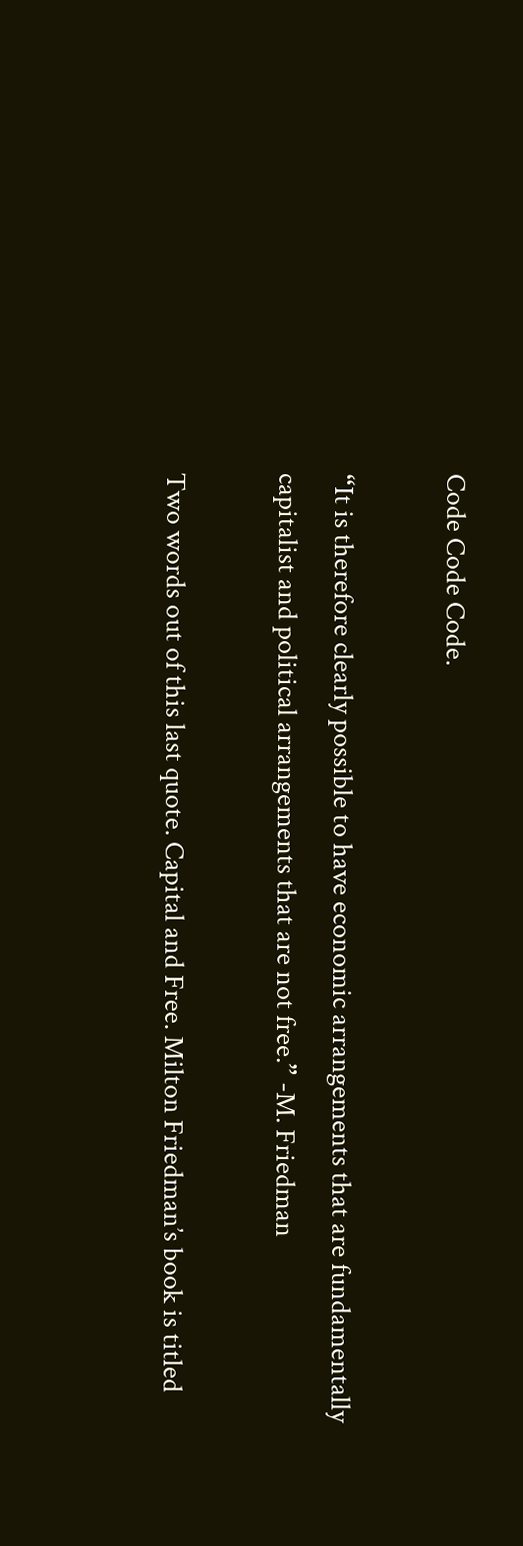Code Code Code.

“It is therefore clearly possible to have economic arrangements that are fundamentally capitalist and political arrangements that are not free.” -M. Friedman

Two words out of this last quote. Capital and Free. Milton Friedman’s book is titled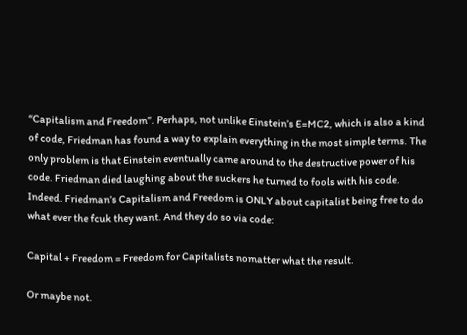“Capitalism and Freedom”. Perhaps, not unlike Einstein’s E=MC2, which is also a kind of code, Friedman has found a way to explain everything in the most simple terms. The only problem is that Einstein eventually came around to the destructive power of his code. Friedman died laughing about the suckers he turned to fools with his code. Indeed. Friedman’s Capitalism and Freedom is ONLY about capitalist being free to do what ever the fcuk they want. And they do so via code:

Capital + Freedom = Freedom for Capitalists nomatter what the result.

Or maybe not.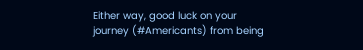Either way, good luck on your journey (#Americants) from being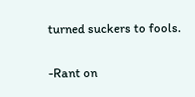turned suckers to fools.

-Rant on